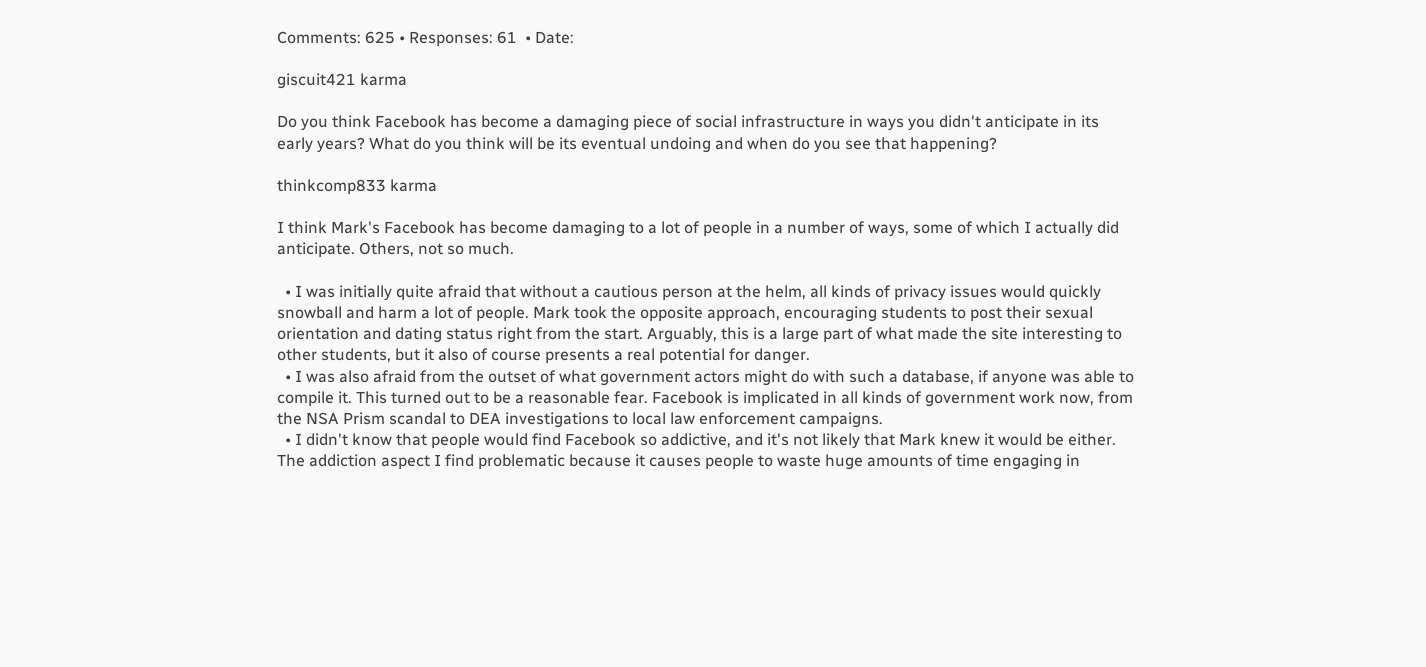Comments: 625 • Responses: 61  • Date:

giscuit421 karma

Do you think Facebook has become a damaging piece of social infrastructure in ways you didn't anticipate in its early years? What do you think will be its eventual undoing and when do you see that happening?

thinkcomp833 karma

I think Mark's Facebook has become damaging to a lot of people in a number of ways, some of which I actually did anticipate. Others, not so much.

  • I was initially quite afraid that without a cautious person at the helm, all kinds of privacy issues would quickly snowball and harm a lot of people. Mark took the opposite approach, encouraging students to post their sexual orientation and dating status right from the start. Arguably, this is a large part of what made the site interesting to other students, but it also of course presents a real potential for danger.
  • I was also afraid from the outset of what government actors might do with such a database, if anyone was able to compile it. This turned out to be a reasonable fear. Facebook is implicated in all kinds of government work now, from the NSA Prism scandal to DEA investigations to local law enforcement campaigns.
  • I didn't know that people would find Facebook so addictive, and it's not likely that Mark knew it would be either. The addiction aspect I find problematic because it causes people to waste huge amounts of time engaging in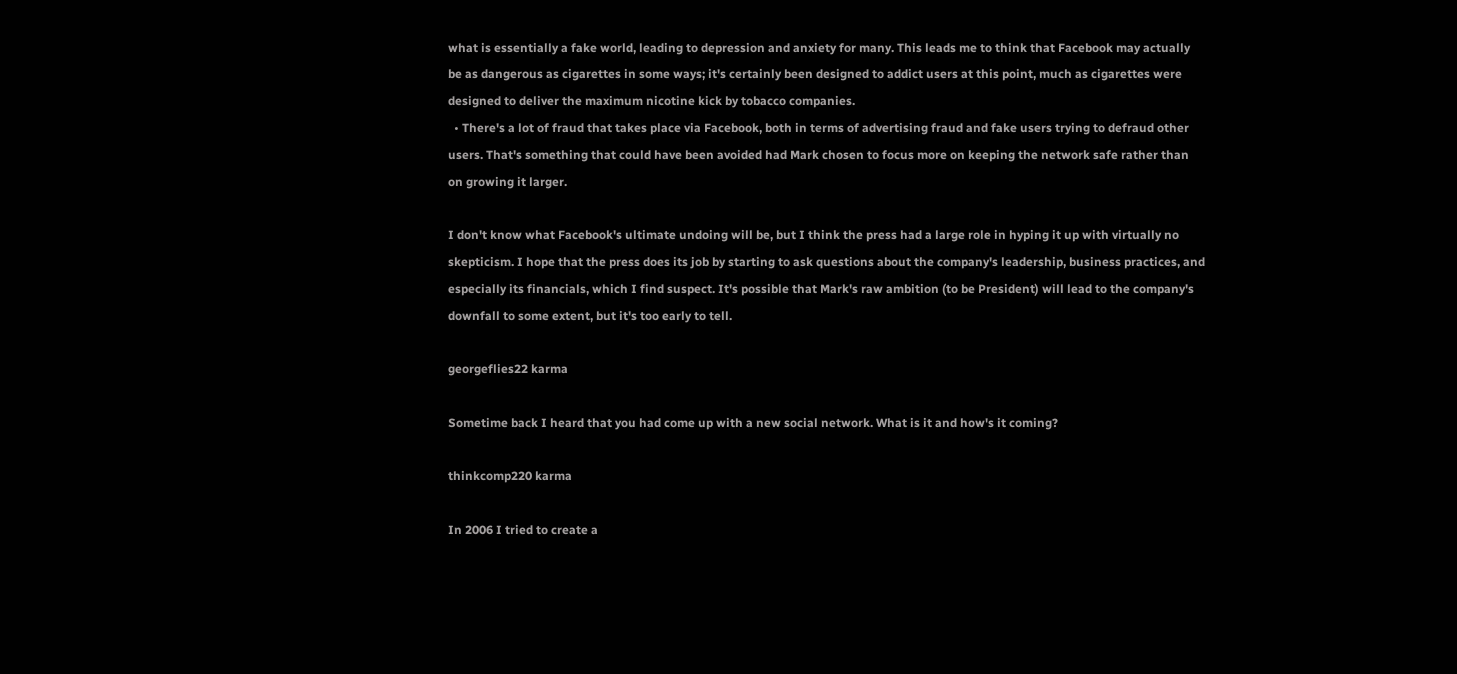what is essentially a fake world, leading to depression and anxiety for many. This leads me to think that Facebook may actually be as dangerous as cigarettes in some ways; it's certainly been designed to addict users at this point, much as cigarettes were designed to deliver the maximum nicotine kick by tobacco companies.
  • There's a lot of fraud that takes place via Facebook, both in terms of advertising fraud and fake users trying to defraud other users. That's something that could have been avoided had Mark chosen to focus more on keeping the network safe rather than on growing it larger.

I don't know what Facebook's ultimate undoing will be, but I think the press had a large role in hyping it up with virtually no skepticism. I hope that the press does its job by starting to ask questions about the company's leadership, business practices, and especially its financials, which I find suspect. It's possible that Mark's raw ambition (to be President) will lead to the company's downfall to some extent, but it's too early to tell.

georgeflies22 karma

Sometime back I heard that you had come up with a new social network. What is it and how's it coming?

thinkcomp220 karma

In 2006 I tried to create a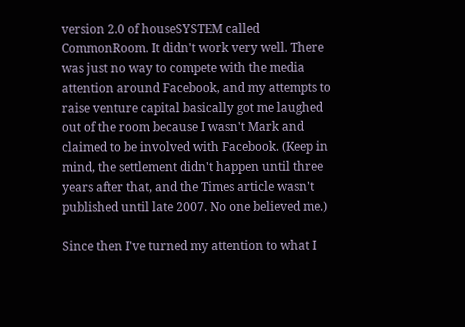version 2.0 of houseSYSTEM called CommonRoom. It didn't work very well. There was just no way to compete with the media attention around Facebook, and my attempts to raise venture capital basically got me laughed out of the room because I wasn't Mark and claimed to be involved with Facebook. (Keep in mind, the settlement didn't happen until three years after that, and the Times article wasn't published until late 2007. No one believed me.)

Since then I've turned my attention to what I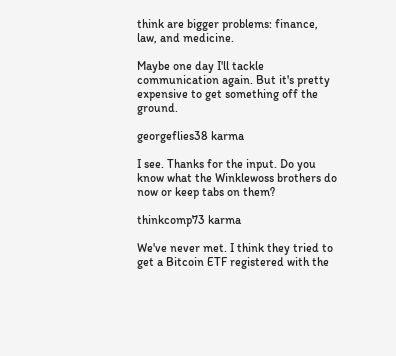think are bigger problems: finance, law, and medicine.

Maybe one day I'll tackle communication again. But it's pretty expensive to get something off the ground.

georgeflies38 karma

I see. Thanks for the input. Do you know what the Winklewoss brothers do now or keep tabs on them?

thinkcomp73 karma

We've never met. I think they tried to get a Bitcoin ETF registered with the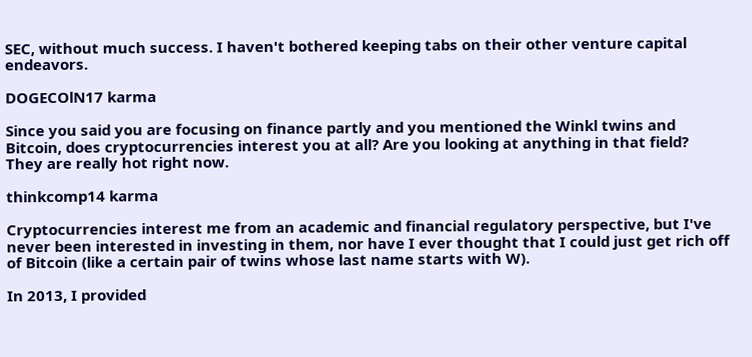SEC, without much success. I haven't bothered keeping tabs on their other venture capital endeavors.

DOGECOlN17 karma

Since you said you are focusing on finance partly and you mentioned the Winkl twins and Bitcoin, does cryptocurrencies interest you at all? Are you looking at anything in that field? They are really hot right now.

thinkcomp14 karma

Cryptocurrencies interest me from an academic and financial regulatory perspective, but I've never been interested in investing in them, nor have I ever thought that I could just get rich off of Bitcoin (like a certain pair of twins whose last name starts with W).

In 2013, I provided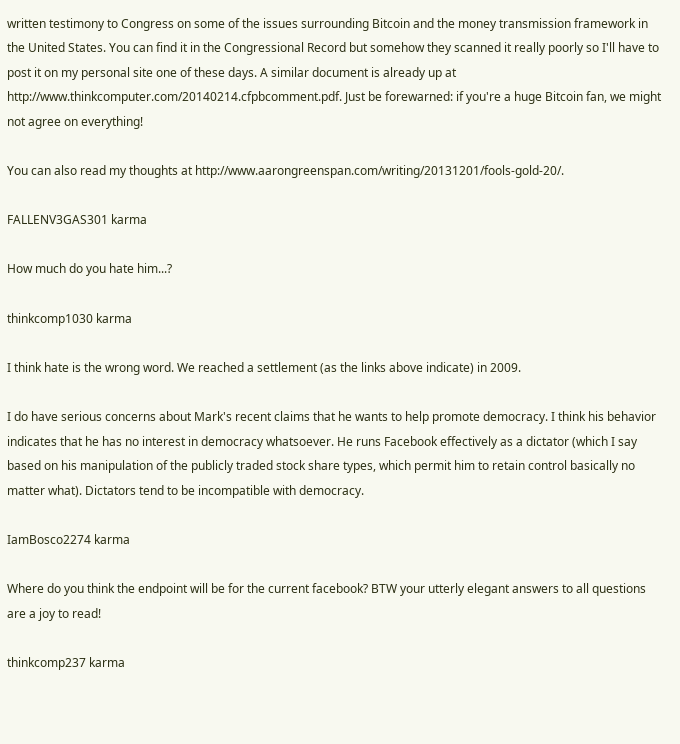written testimony to Congress on some of the issues surrounding Bitcoin and the money transmission framework in the United States. You can find it in the Congressional Record but somehow they scanned it really poorly so I'll have to post it on my personal site one of these days. A similar document is already up at http://www.thinkcomputer.com/20140214.cfpbcomment.pdf. Just be forewarned: if you're a huge Bitcoin fan, we might not agree on everything!

You can also read my thoughts at http://www.aarongreenspan.com/writing/20131201/fools-gold-20/.

FALLENV3GAS301 karma

How much do you hate him...?

thinkcomp1030 karma

I think hate is the wrong word. We reached a settlement (as the links above indicate) in 2009.

I do have serious concerns about Mark's recent claims that he wants to help promote democracy. I think his behavior indicates that he has no interest in democracy whatsoever. He runs Facebook effectively as a dictator (which I say based on his manipulation of the publicly traded stock share types, which permit him to retain control basically no matter what). Dictators tend to be incompatible with democracy.

IamBosco2274 karma

Where do you think the endpoint will be for the current facebook? BTW your utterly elegant answers to all questions are a joy to read!

thinkcomp237 karma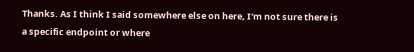Thanks. As I think I said somewhere else on here, I'm not sure there is a specific endpoint or where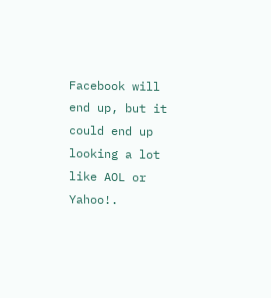Facebook will end up, but it could end up looking a lot like AOL or Yahoo!.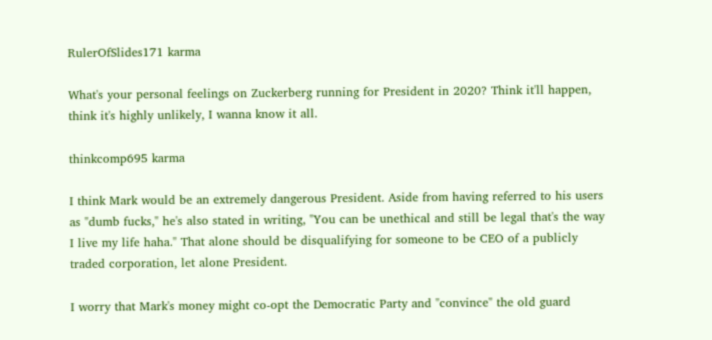RulerOfSlides171 karma

What's your personal feelings on Zuckerberg running for President in 2020? Think it'll happen, think it's highly unlikely, I wanna know it all.

thinkcomp695 karma

I think Mark would be an extremely dangerous President. Aside from having referred to his users as "dumb fucks," he's also stated in writing, "You can be unethical and still be legal that's the way I live my life haha." That alone should be disqualifying for someone to be CEO of a publicly traded corporation, let alone President.

I worry that Mark's money might co-opt the Democratic Party and "convince" the old guard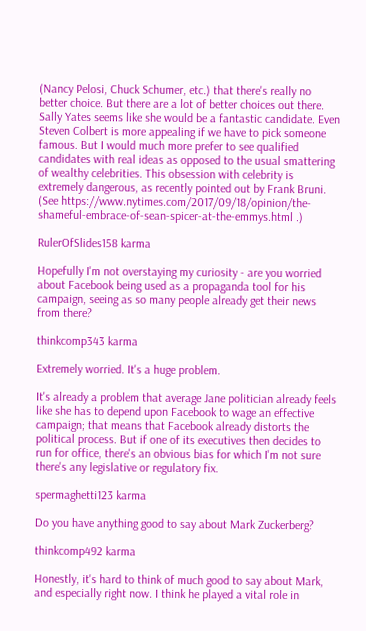(Nancy Pelosi, Chuck Schumer, etc.) that there's really no better choice. But there are a lot of better choices out there. Sally Yates seems like she would be a fantastic candidate. Even Steven Colbert is more appealing if we have to pick someone famous. But I would much more prefer to see qualified candidates with real ideas as opposed to the usual smattering of wealthy celebrities. This obsession with celebrity is extremely dangerous, as recently pointed out by Frank Bruni. (See https://www.nytimes.com/2017/09/18/opinion/the-shameful-embrace-of-sean-spicer-at-the-emmys.html .)

RulerOfSlides158 karma

Hopefully I'm not overstaying my curiosity - are you worried about Facebook being used as a propaganda tool for his campaign, seeing as so many people already get their news from there?

thinkcomp343 karma

Extremely worried. It's a huge problem.

It's already a problem that average Jane politician already feels like she has to depend upon Facebook to wage an effective campaign; that means that Facebook already distorts the political process. But if one of its executives then decides to run for office, there's an obvious bias for which I'm not sure there's any legislative or regulatory fix.

spermaghetti123 karma

Do you have anything good to say about Mark Zuckerberg?

thinkcomp492 karma

Honestly, it's hard to think of much good to say about Mark, and especially right now. I think he played a vital role in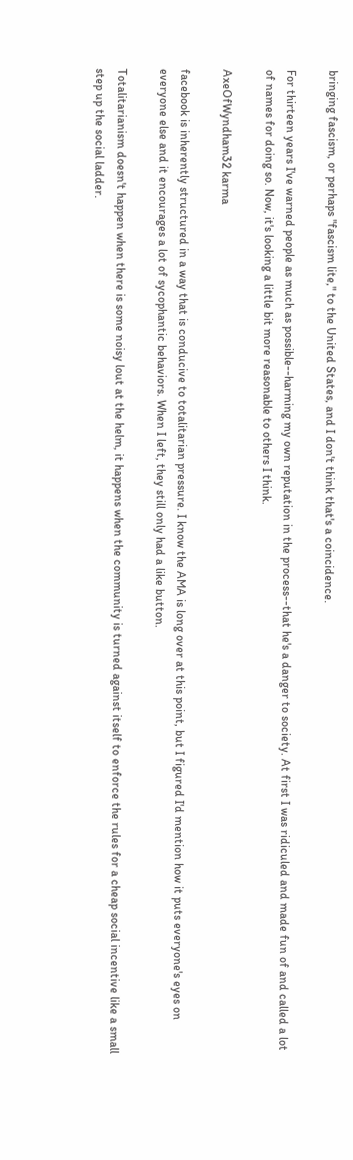bringing fascism, or perhaps "fascism lite," to the United States, and I don't think that's a coincidence.

For thirteen years I've warned people as much as possible--harming my own reputation in the process--that he's a danger to society. At first I was ridiculed and made fun of and called a lot of names for doing so. Now, it's looking a little bit more reasonable to others I think.

AxeOfWyndham32 karma

facebook is inherently structured in a way that is conducive to totalitarian pressure. I know the AMA is long over at this point, but I figured I'd mention how it puts everyone's eyes on everyone else and it encourages a lot of sycophantic behaviors. When I left, they still only had a like button.

Totalitarianism doesn't happen when there is some noisy lout at the helm, it happens when the community is turned against itself to enforce the rules for a cheap social incentive like a small step up the social ladder.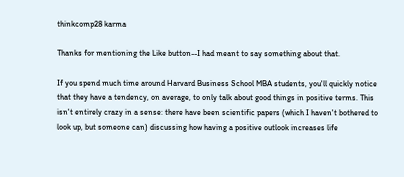thinkcomp28 karma

Thanks for mentioning the Like button--I had meant to say something about that.

If you spend much time around Harvard Business School MBA students, you'll quickly notice that they have a tendency, on average, to only talk about good things in positive terms. This isn't entirely crazy in a sense: there have been scientific papers (which I haven't bothered to look up, but someone can) discussing how having a positive outlook increases life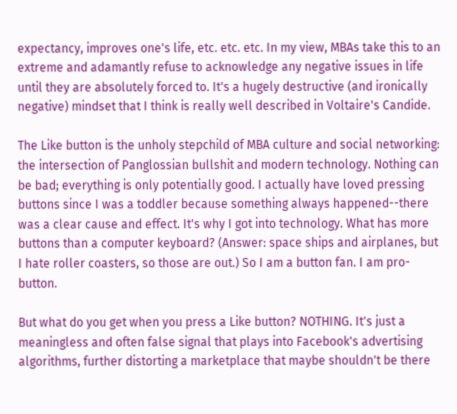expectancy, improves one's life, etc. etc. etc. In my view, MBAs take this to an extreme and adamantly refuse to acknowledge any negative issues in life until they are absolutely forced to. It's a hugely destructive (and ironically negative) mindset that I think is really well described in Voltaire's Candide.

The Like button is the unholy stepchild of MBA culture and social networking: the intersection of Panglossian bullshit and modern technology. Nothing can be bad; everything is only potentially good. I actually have loved pressing buttons since I was a toddler because something always happened--there was a clear cause and effect. It's why I got into technology. What has more buttons than a computer keyboard? (Answer: space ships and airplanes, but I hate roller coasters, so those are out.) So I am a button fan. I am pro-button.

But what do you get when you press a Like button? NOTHING. It's just a meaningless and often false signal that plays into Facebook's advertising algorithms, further distorting a marketplace that maybe shouldn't be there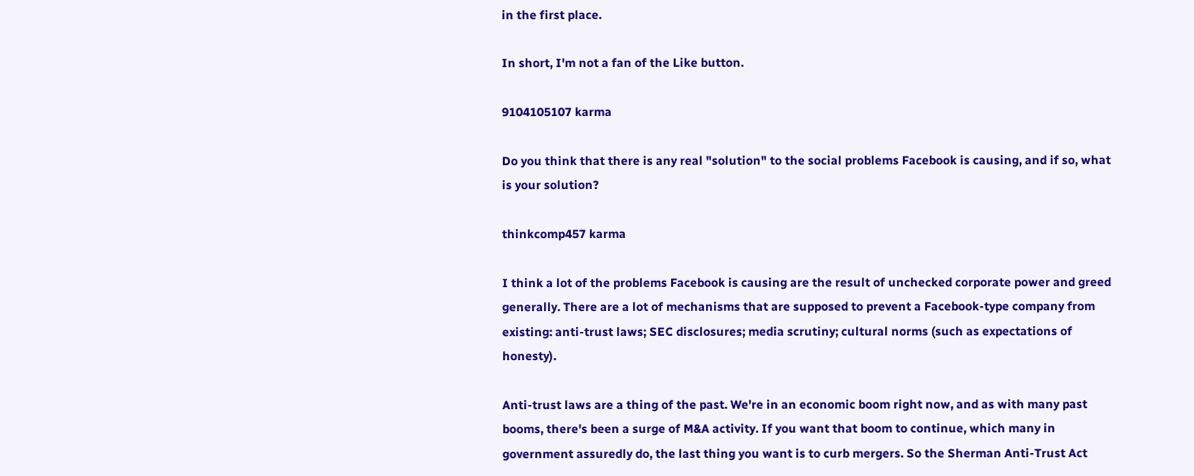in the first place.

In short, I'm not a fan of the Like button.

9104105107 karma

Do you think that there is any real "solution" to the social problems Facebook is causing, and if so, what is your solution?

thinkcomp457 karma

I think a lot of the problems Facebook is causing are the result of unchecked corporate power and greed generally. There are a lot of mechanisms that are supposed to prevent a Facebook-type company from existing: anti-trust laws; SEC disclosures; media scrutiny; cultural norms (such as expectations of honesty).

Anti-trust laws are a thing of the past. We're in an economic boom right now, and as with many past booms, there's been a surge of M&A activity. If you want that boom to continue, which many in government assuredly do, the last thing you want is to curb mergers. So the Sherman Anti-Trust Act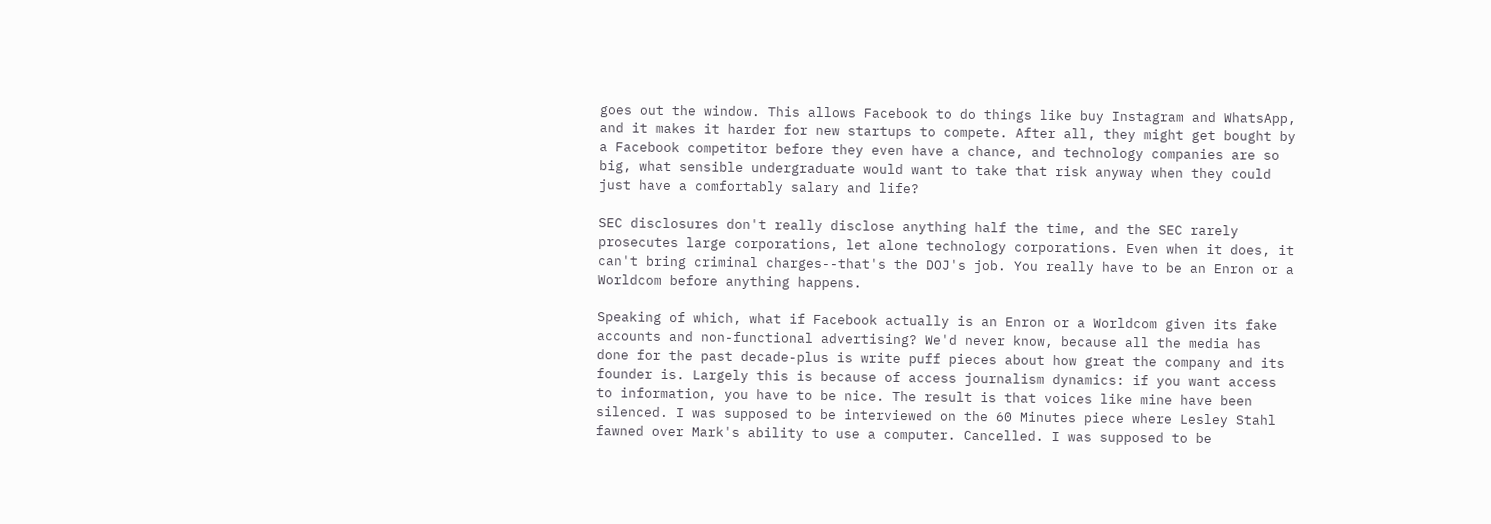goes out the window. This allows Facebook to do things like buy Instagram and WhatsApp, and it makes it harder for new startups to compete. After all, they might get bought by a Facebook competitor before they even have a chance, and technology companies are so big, what sensible undergraduate would want to take that risk anyway when they could just have a comfortably salary and life?

SEC disclosures don't really disclose anything half the time, and the SEC rarely prosecutes large corporations, let alone technology corporations. Even when it does, it can't bring criminal charges--that's the DOJ's job. You really have to be an Enron or a Worldcom before anything happens.

Speaking of which, what if Facebook actually is an Enron or a Worldcom given its fake accounts and non-functional advertising? We'd never know, because all the media has done for the past decade-plus is write puff pieces about how great the company and its founder is. Largely this is because of access journalism dynamics: if you want access to information, you have to be nice. The result is that voices like mine have been silenced. I was supposed to be interviewed on the 60 Minutes piece where Lesley Stahl fawned over Mark's ability to use a computer. Cancelled. I was supposed to be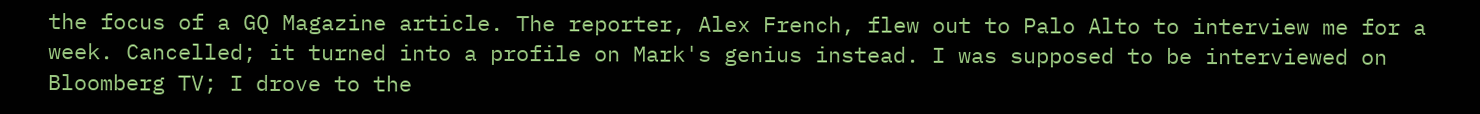the focus of a GQ Magazine article. The reporter, Alex French, flew out to Palo Alto to interview me for a week. Cancelled; it turned into a profile on Mark's genius instead. I was supposed to be interviewed on Bloomberg TV; I drove to the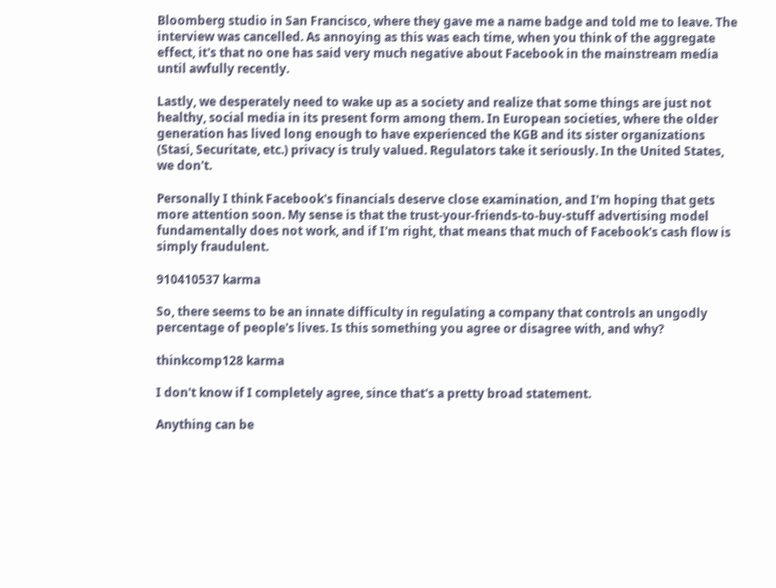Bloomberg studio in San Francisco, where they gave me a name badge and told me to leave. The interview was cancelled. As annoying as this was each time, when you think of the aggregate effect, it's that no one has said very much negative about Facebook in the mainstream media until awfully recently.

Lastly, we desperately need to wake up as a society and realize that some things are just not healthy, social media in its present form among them. In European societies, where the older generation has lived long enough to have experienced the KGB and its sister organizations (Stasi, Securitate, etc.) privacy is truly valued. Regulators take it seriously. In the United States, we don't.

Personally I think Facebook's financials deserve close examination, and I'm hoping that gets more attention soon. My sense is that the trust-your-friends-to-buy-stuff advertising model fundamentally does not work, and if I'm right, that means that much of Facebook's cash flow is simply fraudulent.

910410537 karma

So, there seems to be an innate difficulty in regulating a company that controls an ungodly percentage of people's lives. Is this something you agree or disagree with, and why?

thinkcomp128 karma

I don't know if I completely agree, since that's a pretty broad statement.

Anything can be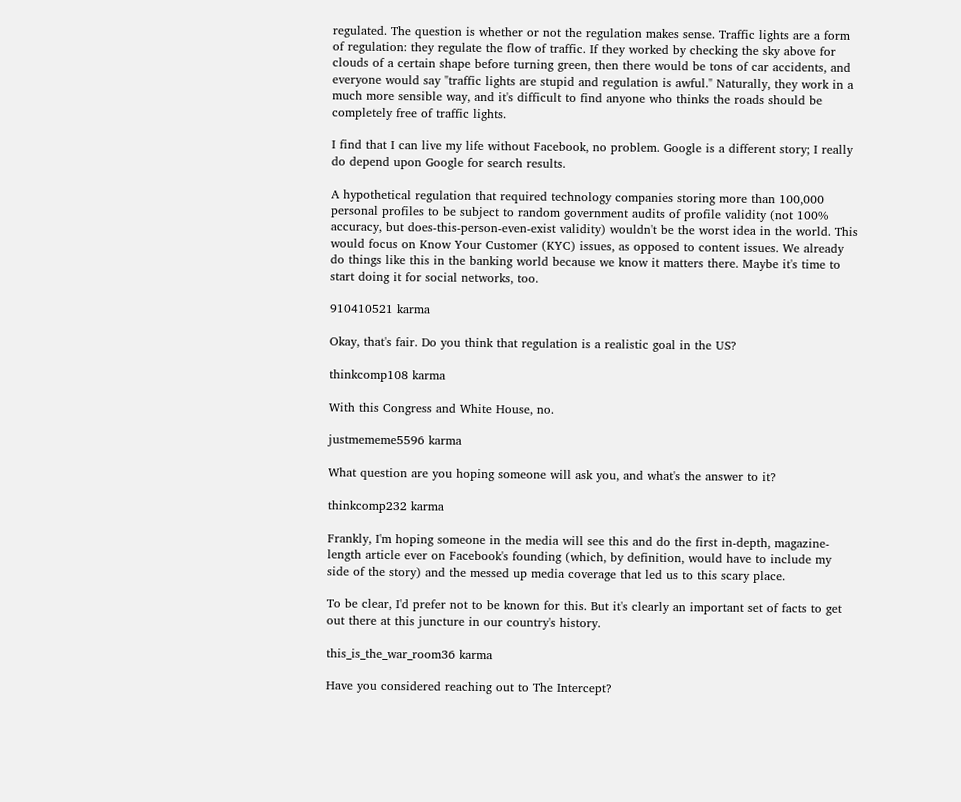regulated. The question is whether or not the regulation makes sense. Traffic lights are a form of regulation: they regulate the flow of traffic. If they worked by checking the sky above for clouds of a certain shape before turning green, then there would be tons of car accidents, and everyone would say "traffic lights are stupid and regulation is awful." Naturally, they work in a much more sensible way, and it's difficult to find anyone who thinks the roads should be completely free of traffic lights.

I find that I can live my life without Facebook, no problem. Google is a different story; I really do depend upon Google for search results.

A hypothetical regulation that required technology companies storing more than 100,000 personal profiles to be subject to random government audits of profile validity (not 100% accuracy, but does-this-person-even-exist validity) wouldn't be the worst idea in the world. This would focus on Know Your Customer (KYC) issues, as opposed to content issues. We already do things like this in the banking world because we know it matters there. Maybe it's time to start doing it for social networks, too.

910410521 karma

Okay, that's fair. Do you think that regulation is a realistic goal in the US?

thinkcomp108 karma

With this Congress and White House, no.

justmememe5596 karma

What question are you hoping someone will ask you, and what's the answer to it?

thinkcomp232 karma

Frankly, I'm hoping someone in the media will see this and do the first in-depth, magazine-length article ever on Facebook's founding (which, by definition, would have to include my side of the story) and the messed up media coverage that led us to this scary place.

To be clear, I'd prefer not to be known for this. But it's clearly an important set of facts to get out there at this juncture in our country's history.

this_is_the_war_room36 karma

Have you considered reaching out to The Intercept?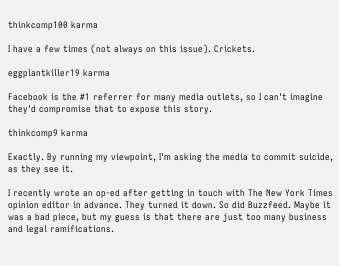thinkcomp100 karma

I have a few times (not always on this issue). Crickets.

eggplantkiller19 karma

Facebook is the #1 referrer for many media outlets, so I can't imagine they'd compromise that to expose this story.

thinkcomp9 karma

Exactly. By running my viewpoint, I'm asking the media to commit suicide, as they see it.

I recently wrote an op-ed after getting in touch with The New York Times opinion editor in advance. They turned it down. So did Buzzfeed. Maybe it was a bad piece, but my guess is that there are just too many business and legal ramifications.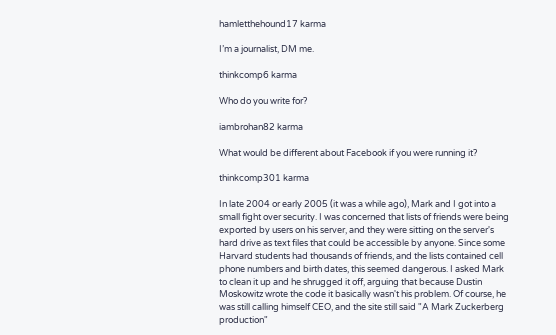hamletthehound17 karma

I’m a journalist, DM me.

thinkcomp6 karma

Who do you write for?

iambrohan82 karma

What would be different about Facebook if you were running it?

thinkcomp301 karma

In late 2004 or early 2005 (it was a while ago), Mark and I got into a small fight over security. I was concerned that lists of friends were being exported by users on his server, and they were sitting on the server's hard drive as text files that could be accessible by anyone. Since some Harvard students had thousands of friends, and the lists contained cell phone numbers and birth dates, this seemed dangerous. I asked Mark to clean it up and he shrugged it off, arguing that because Dustin Moskowitz wrote the code it basically wasn't his problem. Of course, he was still calling himself CEO, and the site still said "A Mark Zuckerberg production"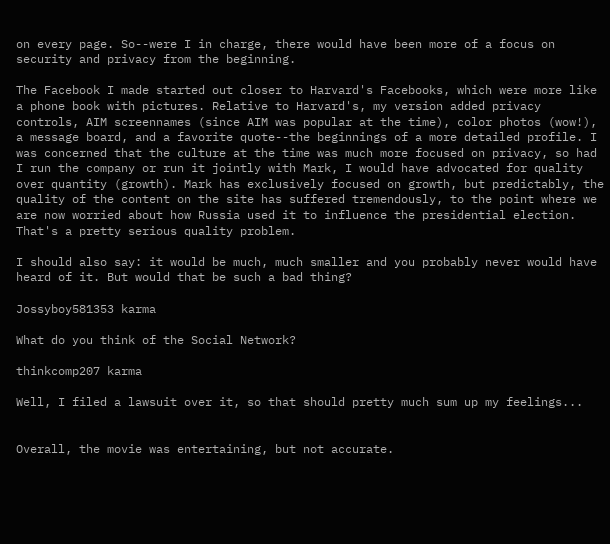on every page. So--were I in charge, there would have been more of a focus on security and privacy from the beginning.

The Facebook I made started out closer to Harvard's Facebooks, which were more like a phone book with pictures. Relative to Harvard's, my version added privacy controls, AIM screennames (since AIM was popular at the time), color photos (wow!), a message board, and a favorite quote--the beginnings of a more detailed profile. I was concerned that the culture at the time was much more focused on privacy, so had I run the company or run it jointly with Mark, I would have advocated for quality over quantity (growth). Mark has exclusively focused on growth, but predictably, the quality of the content on the site has suffered tremendously, to the point where we are now worried about how Russia used it to influence the presidential election. That's a pretty serious quality problem.

I should also say: it would be much, much smaller and you probably never would have heard of it. But would that be such a bad thing?

Jossyboy581353 karma

What do you think of the Social Network?

thinkcomp207 karma

Well, I filed a lawsuit over it, so that should pretty much sum up my feelings...


Overall, the movie was entertaining, but not accurate.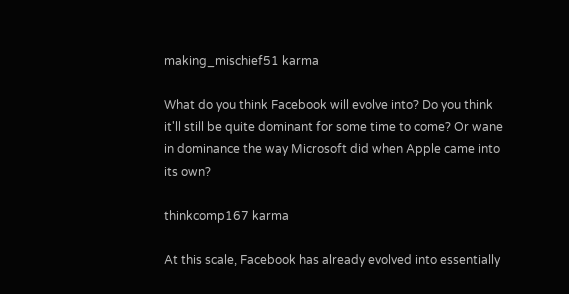making_mischief51 karma

What do you think Facebook will evolve into? Do you think it'll still be quite dominant for some time to come? Or wane in dominance the way Microsoft did when Apple came into its own?

thinkcomp167 karma

At this scale, Facebook has already evolved into essentially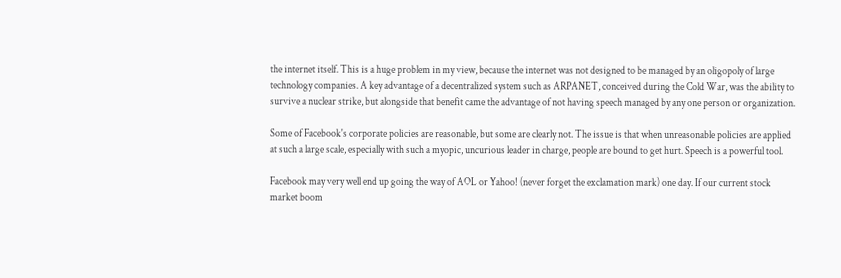the internet itself. This is a huge problem in my view, because the internet was not designed to be managed by an oligopoly of large technology companies. A key advantage of a decentralized system such as ARPANET, conceived during the Cold War, was the ability to survive a nuclear strike, but alongside that benefit came the advantage of not having speech managed by any one person or organization.

Some of Facebook's corporate policies are reasonable, but some are clearly not. The issue is that when unreasonable policies are applied at such a large scale, especially with such a myopic, uncurious leader in charge, people are bound to get hurt. Speech is a powerful tool.

Facebook may very well end up going the way of AOL or Yahoo! (never forget the exclamation mark) one day. If our current stock market boom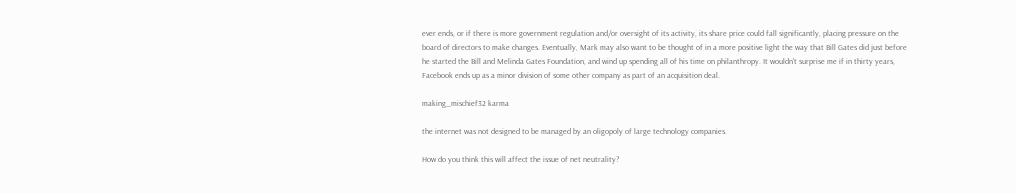ever ends, or if there is more government regulation and/or oversight of its activity, its share price could fall significantly, placing pressure on the board of directors to make changes. Eventually, Mark may also want to be thought of in a more positive light the way that Bill Gates did just before he started the Bill and Melinda Gates Foundation, and wind up spending all of his time on philanthropy. It wouldn't surprise me if in thirty years, Facebook ends up as a minor division of some other company as part of an acquisition deal.

making_mischief32 karma

the internet was not designed to be managed by an oligopoly of large technology companies.

How do you think this will affect the issue of net neutrality?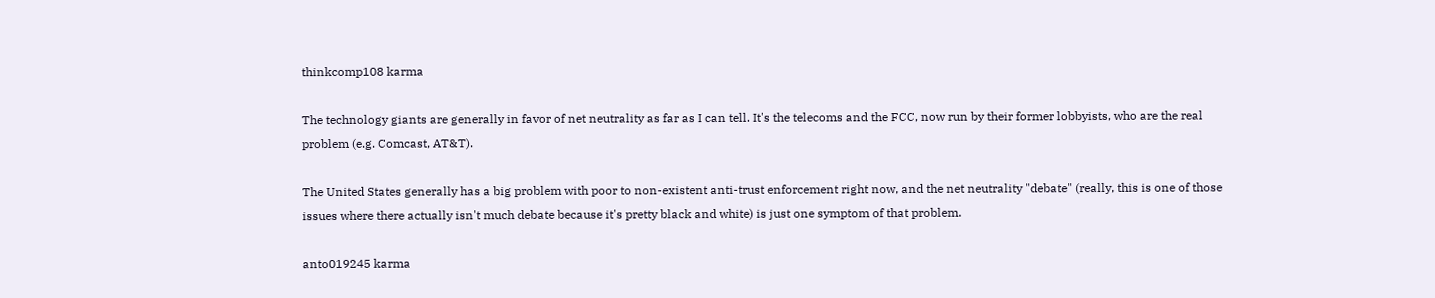thinkcomp108 karma

The technology giants are generally in favor of net neutrality as far as I can tell. It's the telecoms and the FCC, now run by their former lobbyists, who are the real problem (e.g. Comcast, AT&T).

The United States generally has a big problem with poor to non-existent anti-trust enforcement right now, and the net neutrality "debate" (really, this is one of those issues where there actually isn't much debate because it's pretty black and white) is just one symptom of that problem.

anto019245 karma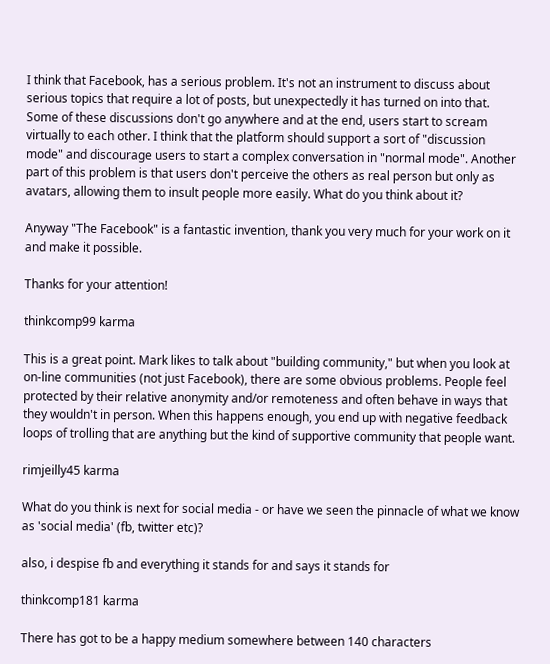I think that Facebook, has a serious problem. It's not an instrument to discuss about serious topics that require a lot of posts, but unexpectedly it has turned on into that. Some of these discussions don't go anywhere and at the end, users start to scream virtually to each other. I think that the platform should support a sort of "discussion mode" and discourage users to start a complex conversation in "normal mode". Another part of this problem is that users don't perceive the others as real person but only as avatars, allowing them to insult people more easily. What do you think about it?

Anyway "The Facebook" is a fantastic invention, thank you very much for your work on it and make it possible.

Thanks for your attention!

thinkcomp99 karma

This is a great point. Mark likes to talk about "building community," but when you look at on-line communities (not just Facebook), there are some obvious problems. People feel protected by their relative anonymity and/or remoteness and often behave in ways that they wouldn't in person. When this happens enough, you end up with negative feedback loops of trolling that are anything but the kind of supportive community that people want.

rimjeilly45 karma

What do you think is next for social media - or have we seen the pinnacle of what we know as 'social media' (fb, twitter etc)?

also, i despise fb and everything it stands for and says it stands for

thinkcomp181 karma

There has got to be a happy medium somewhere between 140 characters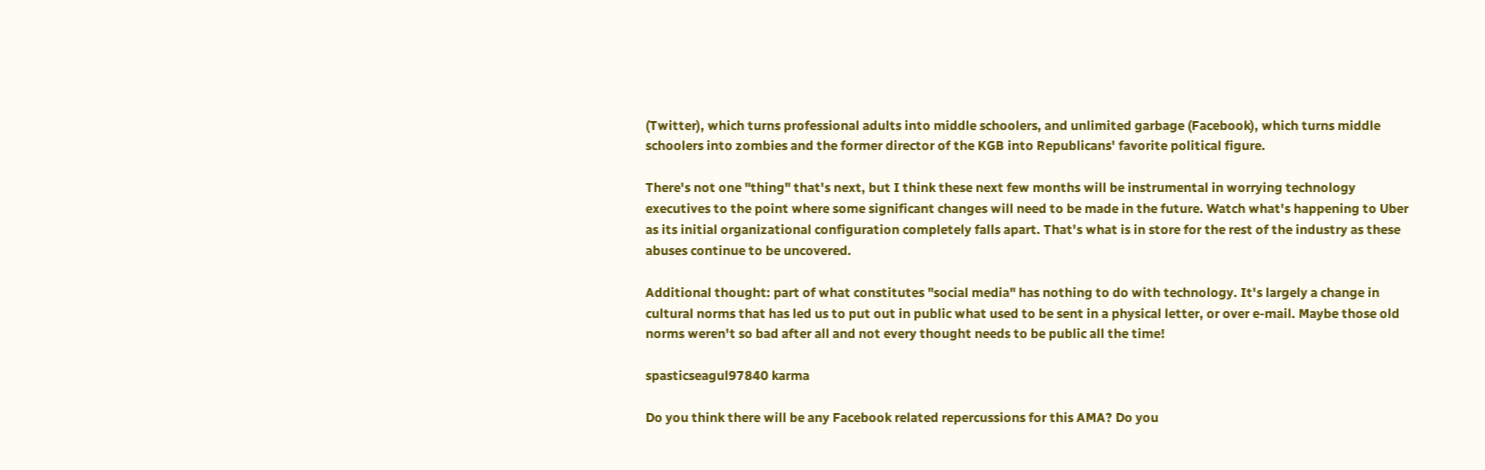(Twitter), which turns professional adults into middle schoolers, and unlimited garbage (Facebook), which turns middle schoolers into zombies and the former director of the KGB into Republicans' favorite political figure.

There's not one "thing" that's next, but I think these next few months will be instrumental in worrying technology executives to the point where some significant changes will need to be made in the future. Watch what's happening to Uber as its initial organizational configuration completely falls apart. That's what is in store for the rest of the industry as these abuses continue to be uncovered.

Additional thought: part of what constitutes "social media" has nothing to do with technology. It's largely a change in cultural norms that has led us to put out in public what used to be sent in a physical letter, or over e-mail. Maybe those old norms weren't so bad after all and not every thought needs to be public all the time!

spasticseagul97840 karma

Do you think there will be any Facebook related repercussions for this AMA? Do you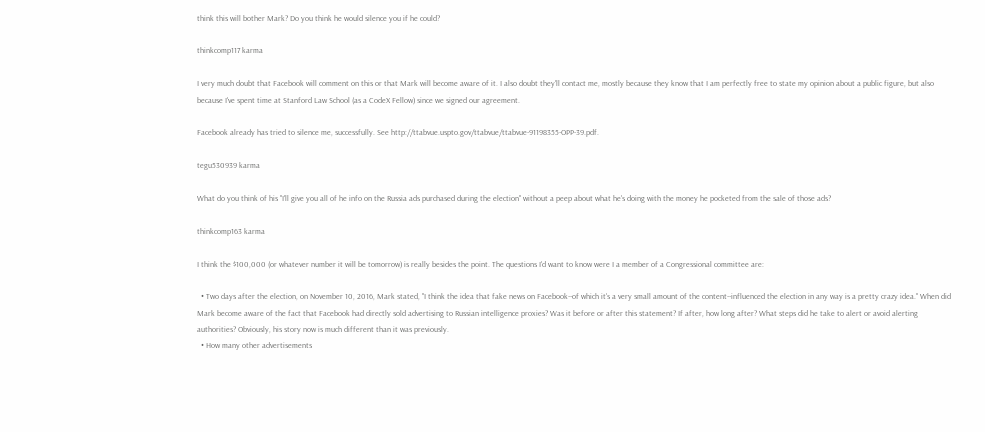think this will bother Mark? Do you think he would silence you if he could?

thinkcomp117 karma

I very much doubt that Facebook will comment on this or that Mark will become aware of it. I also doubt they'll contact me, mostly because they know that I am perfectly free to state my opinion about a public figure, but also because I've spent time at Stanford Law School (as a CodeX Fellow) since we signed our agreement.

Facebook already has tried to silence me, successfully. See http://ttabvue.uspto.gov/ttabvue/ttabvue-91198355-OPP-39.pdf.

tegu530939 karma

What do you think of his "I'll give you all of he info on the Russia ads purchased during the election" without a peep about what he's doing with the money he pocketed from the sale of those ads?

thinkcomp163 karma

I think the $100,000 (or whatever number it will be tomorrow) is really besides the point. The questions I'd want to know were I a member of a Congressional committee are:

  • Two days after the election, on November 10, 2016, Mark stated, "I think the idea that fake news on Facebook--of which it's a very small amount of the content--influenced the election in any way is a pretty crazy idea." When did Mark become aware of the fact that Facebook had directly sold advertising to Russian intelligence proxies? Was it before or after this statement? If after, how long after? What steps did he take to alert or avoid alerting authorities? Obviously, his story now is much different than it was previously.
  • How many other advertisements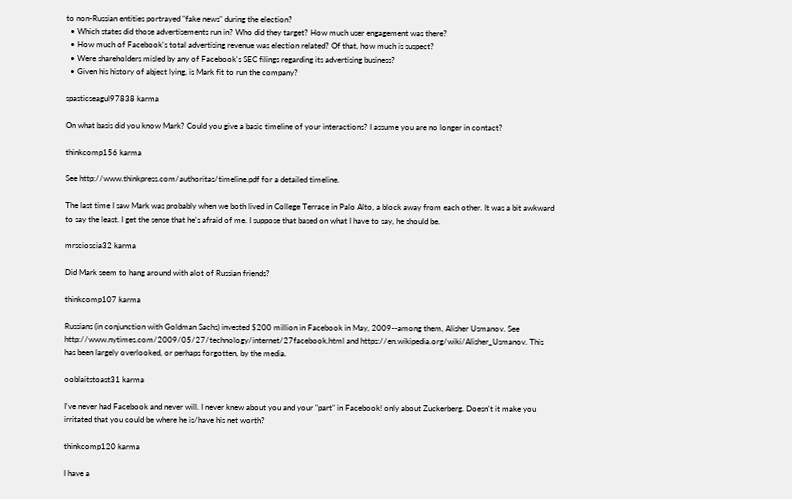to non-Russian entities portrayed "fake news" during the election?
  • Which states did those advertisements run in? Who did they target? How much user engagement was there?
  • How much of Facebook's total advertising revenue was election related? Of that, how much is suspect?
  • Were shareholders misled by any of Facebook's SEC filings regarding its advertising business?
  • Given his history of abject lying, is Mark fit to run the company?

spasticseagul97838 karma

On what basis did you know Mark? Could you give a basic timeline of your interactions? I assume you are no longer in contact?

thinkcomp156 karma

See http://www.thinkpress.com/authoritas/timeline.pdf for a detailed timeline.

The last time I saw Mark was probably when we both lived in College Terrace in Palo Alto, a block away from each other. It was a bit awkward to say the least. I get the sense that he's afraid of me. I suppose that based on what I have to say, he should be.

mrscioscia32 karma

Did Mark seem to hang around with alot of Russian friends?

thinkcomp107 karma

Russians (in conjunction with Goldman Sachs) invested $200 million in Facebook in May, 2009--among them, Alisher Usmanov. See http://www.nytimes.com/2009/05/27/technology/internet/27facebook.html and https://en.wikipedia.org/wiki/Alisher_Usmanov. This has been largely overlooked, or perhaps forgotten, by the media.

ooblaitstoast31 karma

I've never had Facebook and never will. I never knew about you and your "part" in Facebook! only about Zuckerberg. Doesn't it make you irritated that you could be where he is/have his net worth?

thinkcomp120 karma

I have a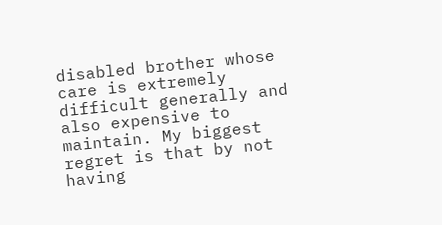disabled brother whose care is extremely difficult generally and also expensive to maintain. My biggest regret is that by not having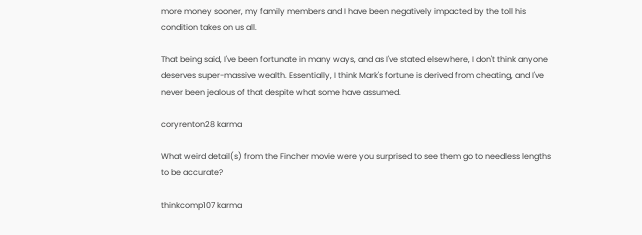more money sooner, my family members and I have been negatively impacted by the toll his condition takes on us all.

That being said, I've been fortunate in many ways, and as I've stated elsewhere, I don't think anyone deserves super-massive wealth. Essentially, I think Mark's fortune is derived from cheating, and I've never been jealous of that despite what some have assumed.

coryrenton28 karma

What weird detail(s) from the Fincher movie were you surprised to see them go to needless lengths to be accurate?

thinkcomp107 karma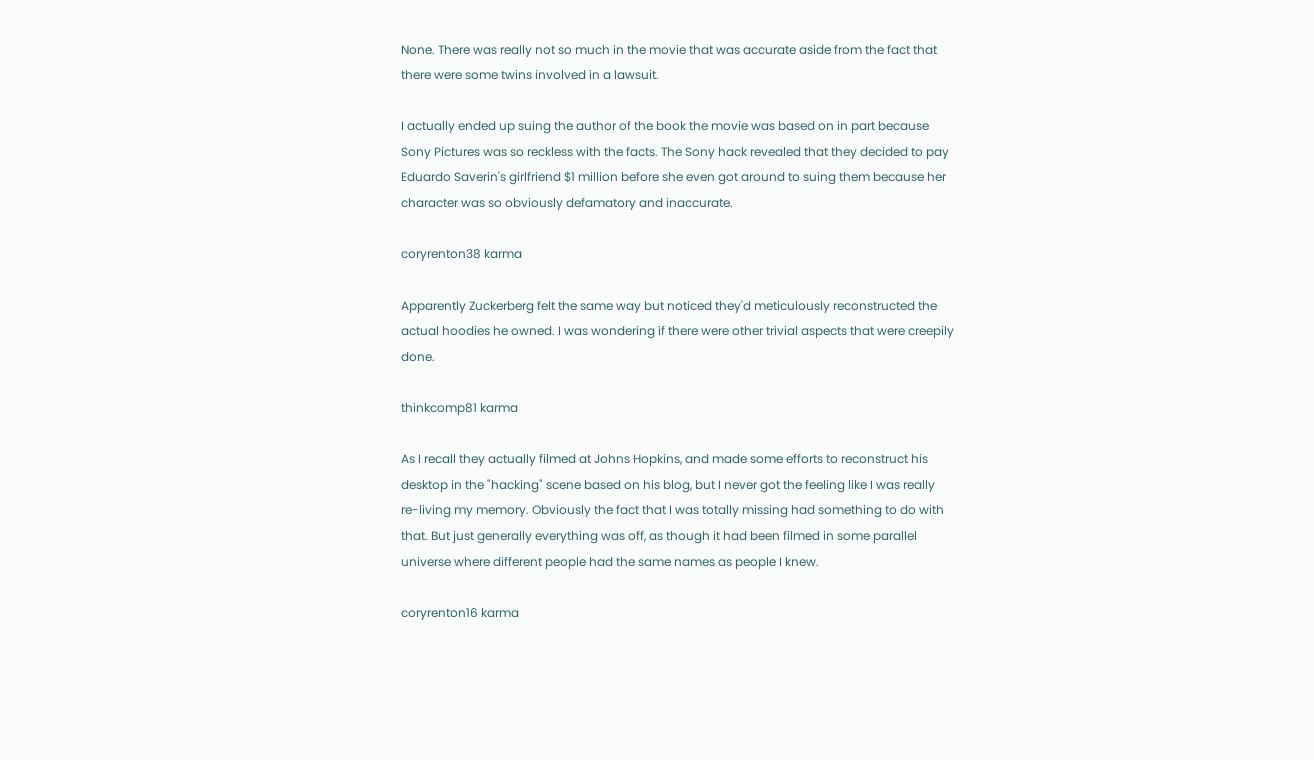None. There was really not so much in the movie that was accurate aside from the fact that there were some twins involved in a lawsuit.

I actually ended up suing the author of the book the movie was based on in part because Sony Pictures was so reckless with the facts. The Sony hack revealed that they decided to pay Eduardo Saverin's girlfriend $1 million before she even got around to suing them because her character was so obviously defamatory and inaccurate.

coryrenton38 karma

Apparently Zuckerberg felt the same way but noticed they'd meticulously reconstructed the actual hoodies he owned. I was wondering if there were other trivial aspects that were creepily done.

thinkcomp81 karma

As I recall they actually filmed at Johns Hopkins, and made some efforts to reconstruct his desktop in the "hacking" scene based on his blog, but I never got the feeling like I was really re-living my memory. Obviously the fact that I was totally missing had something to do with that. But just generally everything was off, as though it had been filmed in some parallel universe where different people had the same names as people I knew.

coryrenton16 karma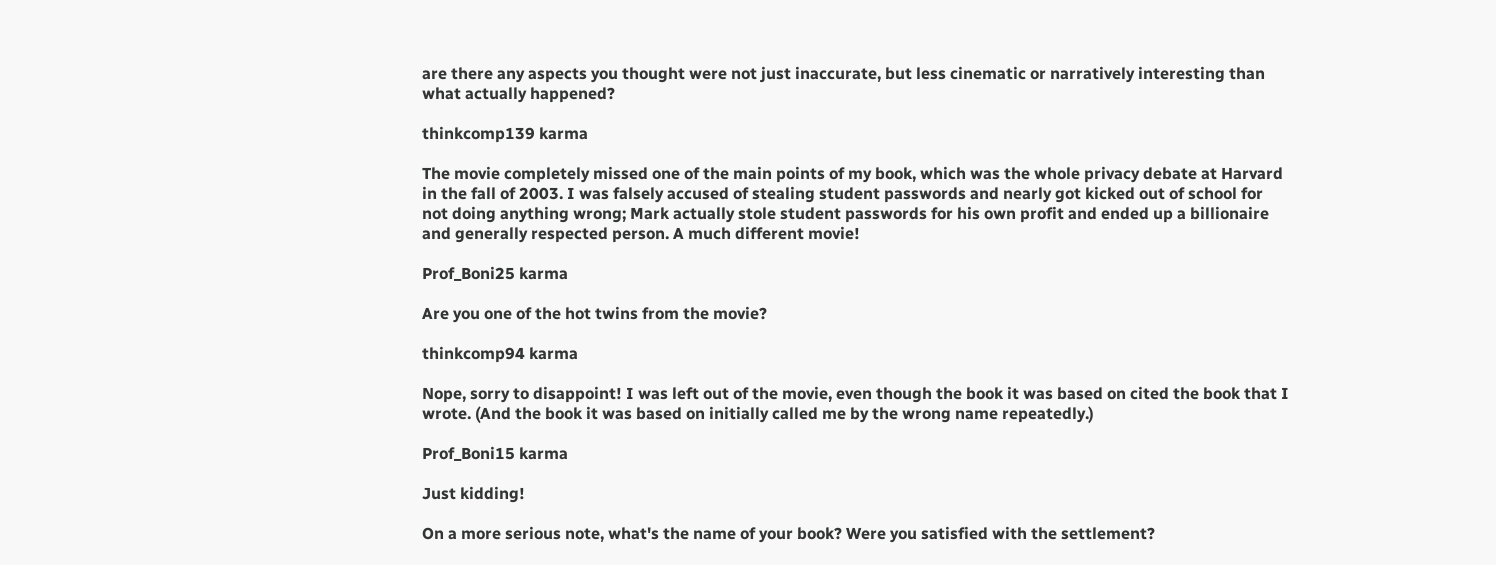are there any aspects you thought were not just inaccurate, but less cinematic or narratively interesting than what actually happened?

thinkcomp139 karma

The movie completely missed one of the main points of my book, which was the whole privacy debate at Harvard in the fall of 2003. I was falsely accused of stealing student passwords and nearly got kicked out of school for not doing anything wrong; Mark actually stole student passwords for his own profit and ended up a billionaire and generally respected person. A much different movie!

Prof_Boni25 karma

Are you one of the hot twins from the movie?

thinkcomp94 karma

Nope, sorry to disappoint! I was left out of the movie, even though the book it was based on cited the book that I wrote. (And the book it was based on initially called me by the wrong name repeatedly.)

Prof_Boni15 karma

Just kidding!

On a more serious note, what's the name of your book? Were you satisfied with the settlement?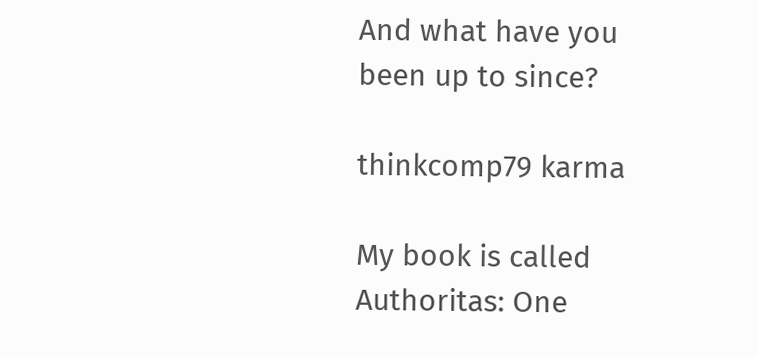And what have you been up to since?

thinkcomp79 karma

My book is called Authoritas: One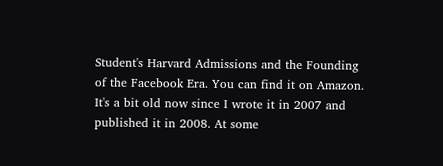Student's Harvard Admissions and the Founding of the Facebook Era. You can find it on Amazon. It's a bit old now since I wrote it in 2007 and published it in 2008. At some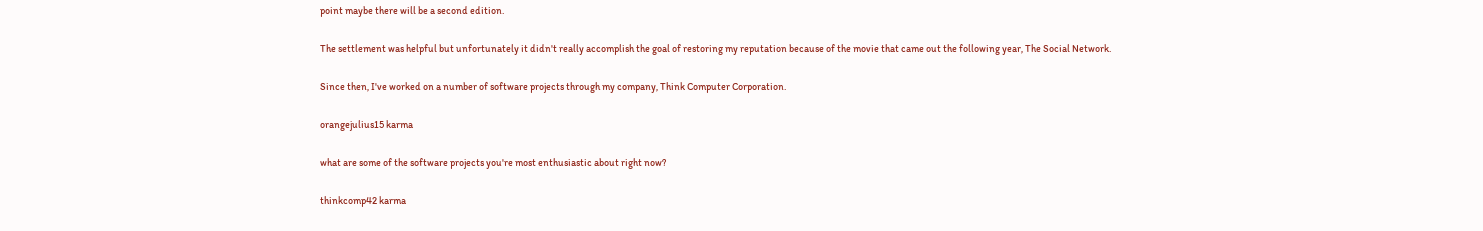point maybe there will be a second edition.

The settlement was helpful but unfortunately it didn't really accomplish the goal of restoring my reputation because of the movie that came out the following year, The Social Network.

Since then, I've worked on a number of software projects through my company, Think Computer Corporation.

orangejulius15 karma

what are some of the software projects you're most enthusiastic about right now?

thinkcomp42 karma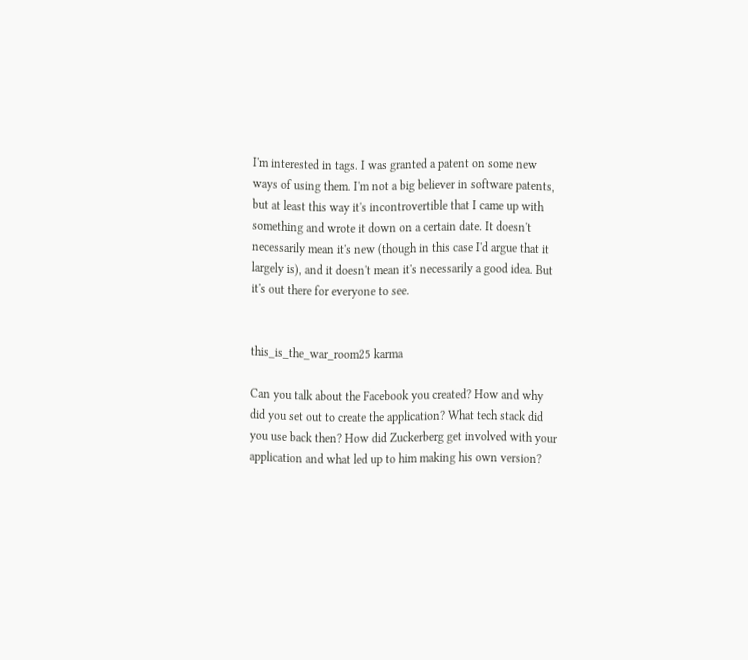I'm interested in tags. I was granted a patent on some new ways of using them. I'm not a big believer in software patents, but at least this way it's incontrovertible that I came up with something and wrote it down on a certain date. It doesn't necessarily mean it's new (though in this case I'd argue that it largely is), and it doesn't mean it's necessarily a good idea. But it's out there for everyone to see.


this_is_the_war_room25 karma

Can you talk about the Facebook you created? How and why did you set out to create the application? What tech stack did you use back then? How did Zuckerberg get involved with your application and what led up to him making his own version?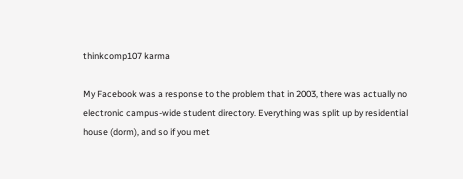thinkcomp107 karma

My Facebook was a response to the problem that in 2003, there was actually no electronic campus-wide student directory. Everything was split up by residential house (dorm), and so if you met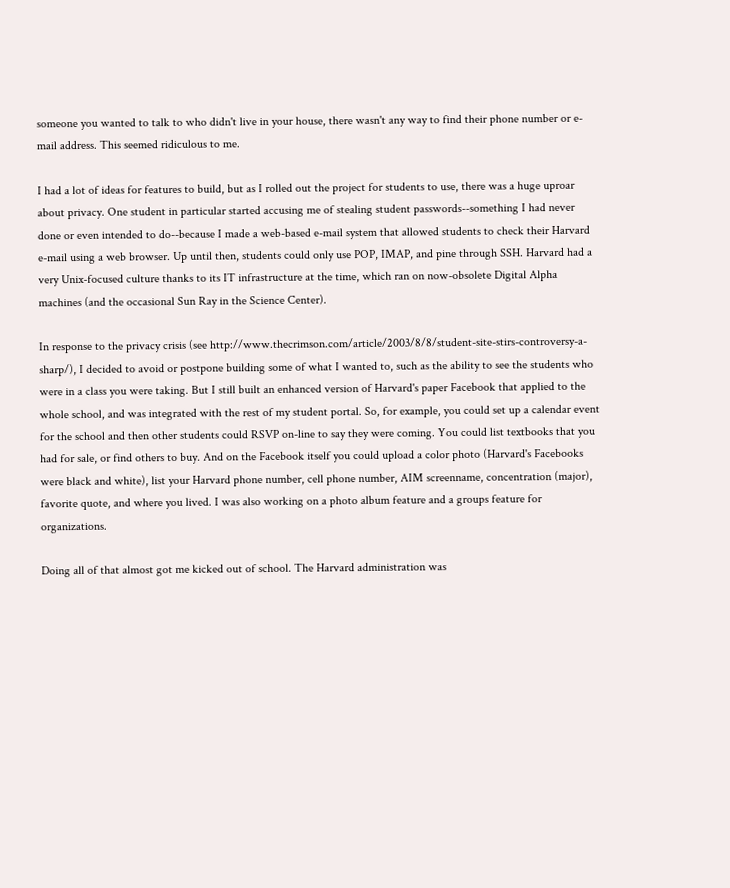someone you wanted to talk to who didn't live in your house, there wasn't any way to find their phone number or e-mail address. This seemed ridiculous to me.

I had a lot of ideas for features to build, but as I rolled out the project for students to use, there was a huge uproar about privacy. One student in particular started accusing me of stealing student passwords--something I had never done or even intended to do--because I made a web-based e-mail system that allowed students to check their Harvard e-mail using a web browser. Up until then, students could only use POP, IMAP, and pine through SSH. Harvard had a very Unix-focused culture thanks to its IT infrastructure at the time, which ran on now-obsolete Digital Alpha machines (and the occasional Sun Ray in the Science Center).

In response to the privacy crisis (see http://www.thecrimson.com/article/2003/8/8/student-site-stirs-controversy-a-sharp/), I decided to avoid or postpone building some of what I wanted to, such as the ability to see the students who were in a class you were taking. But I still built an enhanced version of Harvard's paper Facebook that applied to the whole school, and was integrated with the rest of my student portal. So, for example, you could set up a calendar event for the school and then other students could RSVP on-line to say they were coming. You could list textbooks that you had for sale, or find others to buy. And on the Facebook itself you could upload a color photo (Harvard's Facebooks were black and white), list your Harvard phone number, cell phone number, AIM screenname, concentration (major), favorite quote, and where you lived. I was also working on a photo album feature and a groups feature for organizations.

Doing all of that almost got me kicked out of school. The Harvard administration was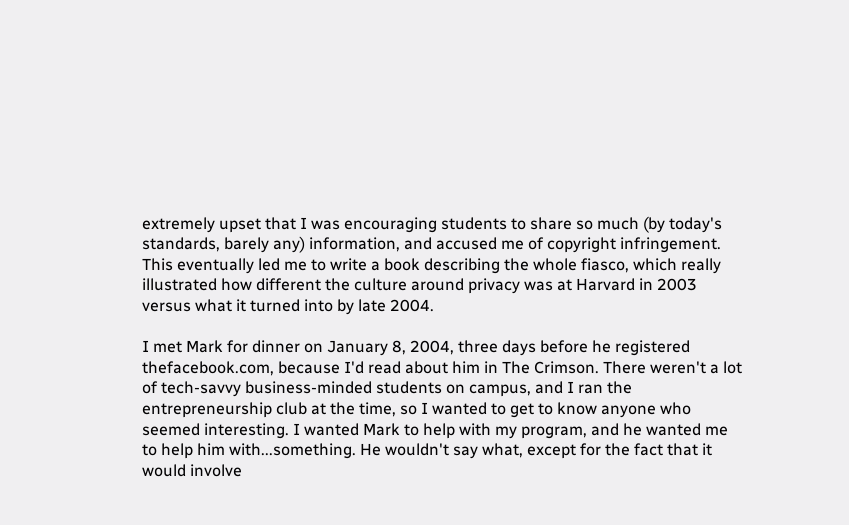extremely upset that I was encouraging students to share so much (by today's standards, barely any) information, and accused me of copyright infringement. This eventually led me to write a book describing the whole fiasco, which really illustrated how different the culture around privacy was at Harvard in 2003 versus what it turned into by late 2004.

I met Mark for dinner on January 8, 2004, three days before he registered thefacebook.com, because I'd read about him in The Crimson. There weren't a lot of tech-savvy business-minded students on campus, and I ran the entrepreneurship club at the time, so I wanted to get to know anyone who seemed interesting. I wanted Mark to help with my program, and he wanted me to help him with...something. He wouldn't say what, except for the fact that it would involve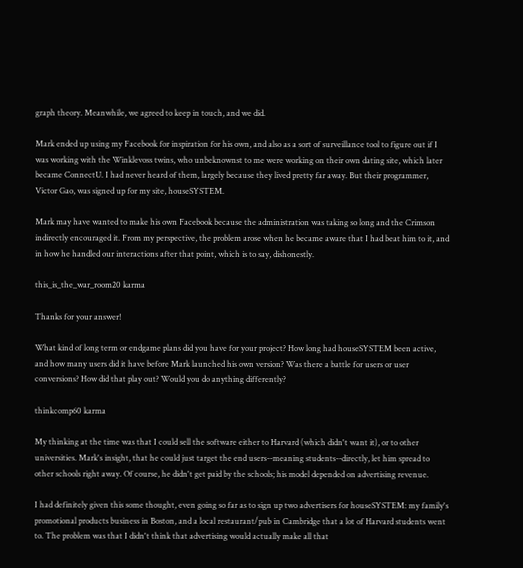graph theory. Meanwhile, we agreed to keep in touch, and we did.

Mark ended up using my Facebook for inspiration for his own, and also as a sort of surveillance tool to figure out if I was working with the Winklevoss twins, who unbeknownst to me were working on their own dating site, which later became ConnectU. I had never heard of them, largely because they lived pretty far away. But their programmer, Victor Gao, was signed up for my site, houseSYSTEM.

Mark may have wanted to make his own Facebook because the administration was taking so long and the Crimson indirectly encouraged it. From my perspective, the problem arose when he became aware that I had beat him to it, and in how he handled our interactions after that point, which is to say, dishonestly.

this_is_the_war_room20 karma

Thanks for your answer!

What kind of long term or endgame plans did you have for your project? How long had houseSYSTEM been active, and how many users did it have before Mark launched his own version? Was there a battle for users or user conversions? How did that play out? Would you do anything differently?

thinkcomp60 karma

My thinking at the time was that I could sell the software either to Harvard (which didn't want it), or to other universities. Mark's insight, that he could just target the end users--meaning students--directly, let him spread to other schools right away. Of course, he didn't get paid by the schools; his model depended on advertising revenue.

I had definitely given this some thought, even going so far as to sign up two advertisers for houseSYSTEM: my family's promotional products business in Boston, and a local restaurant/pub in Cambridge that a lot of Harvard students went to. The problem was that I didn't think that advertising would actually make all that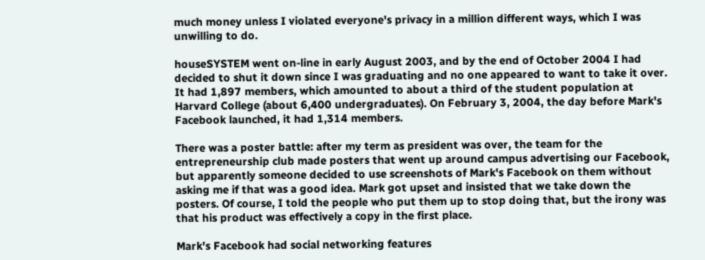much money unless I violated everyone's privacy in a million different ways, which I was unwilling to do.

houseSYSTEM went on-line in early August 2003, and by the end of October 2004 I had decided to shut it down since I was graduating and no one appeared to want to take it over. It had 1,897 members, which amounted to about a third of the student population at Harvard College (about 6,400 undergraduates). On February 3, 2004, the day before Mark's Facebook launched, it had 1,314 members.

There was a poster battle: after my term as president was over, the team for the entrepreneurship club made posters that went up around campus advertising our Facebook, but apparently someone decided to use screenshots of Mark's Facebook on them without asking me if that was a good idea. Mark got upset and insisted that we take down the posters. Of course, I told the people who put them up to stop doing that, but the irony was that his product was effectively a copy in the first place.

Mark's Facebook had social networking features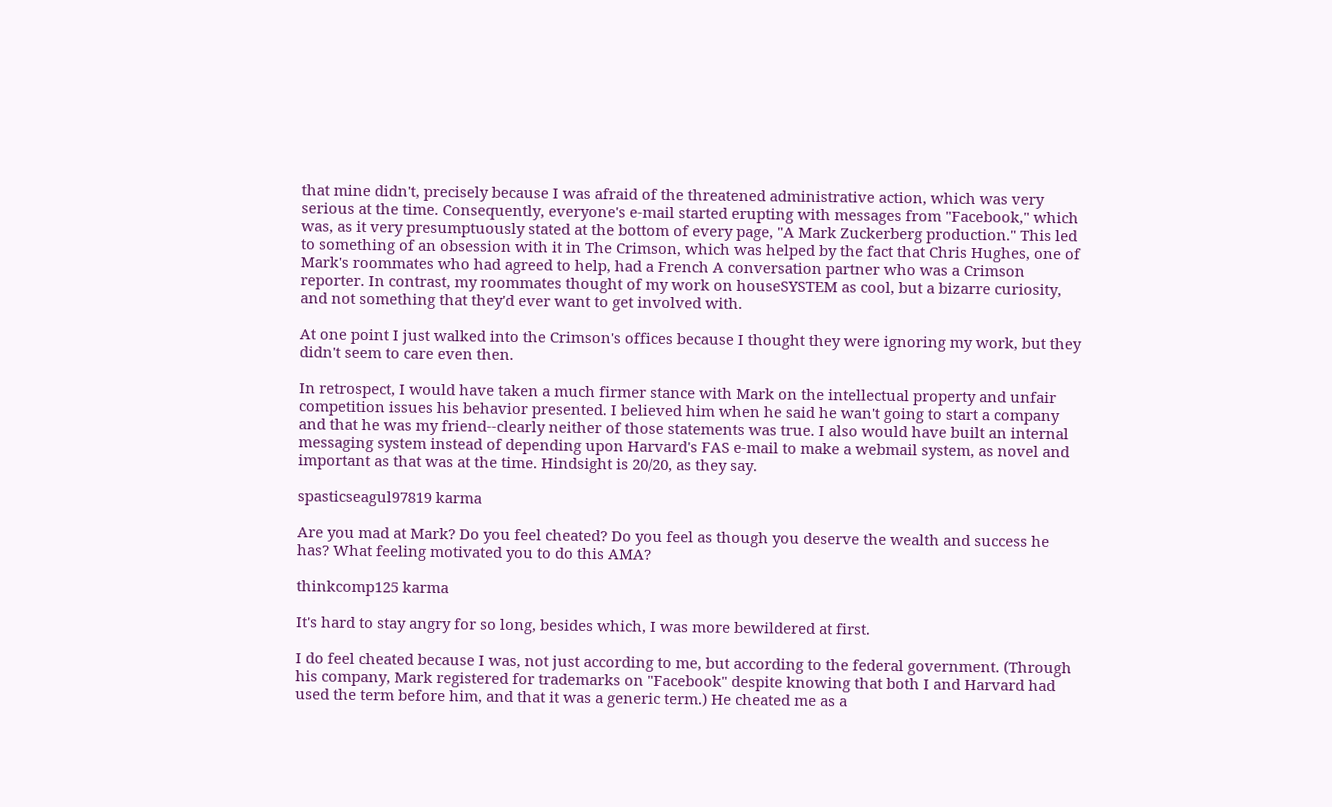that mine didn't, precisely because I was afraid of the threatened administrative action, which was very serious at the time. Consequently, everyone's e-mail started erupting with messages from "Facebook," which was, as it very presumptuously stated at the bottom of every page, "A Mark Zuckerberg production." This led to something of an obsession with it in The Crimson, which was helped by the fact that Chris Hughes, one of Mark's roommates who had agreed to help, had a French A conversation partner who was a Crimson reporter. In contrast, my roommates thought of my work on houseSYSTEM as cool, but a bizarre curiosity, and not something that they'd ever want to get involved with.

At one point I just walked into the Crimson's offices because I thought they were ignoring my work, but they didn't seem to care even then.

In retrospect, I would have taken a much firmer stance with Mark on the intellectual property and unfair competition issues his behavior presented. I believed him when he said he wan't going to start a company and that he was my friend--clearly neither of those statements was true. I also would have built an internal messaging system instead of depending upon Harvard's FAS e-mail to make a webmail system, as novel and important as that was at the time. Hindsight is 20/20, as they say.

spasticseagul97819 karma

Are you mad at Mark? Do you feel cheated? Do you feel as though you deserve the wealth and success he has? What feeling motivated you to do this AMA?

thinkcomp125 karma

It's hard to stay angry for so long, besides which, I was more bewildered at first.

I do feel cheated because I was, not just according to me, but according to the federal government. (Through his company, Mark registered for trademarks on "Facebook" despite knowing that both I and Harvard had used the term before him, and that it was a generic term.) He cheated me as a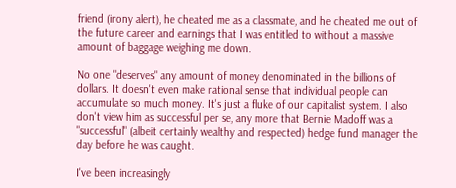friend (irony alert), he cheated me as a classmate, and he cheated me out of the future career and earnings that I was entitled to without a massive amount of baggage weighing me down.

No one "deserves" any amount of money denominated in the billions of dollars. It doesn't even make rational sense that individual people can accumulate so much money. It's just a fluke of our capitalist system. I also don't view him as successful per se, any more that Bernie Madoff was a "successful" (albeit certainly wealthy and respected) hedge fund manager the day before he was caught.

I've been increasingly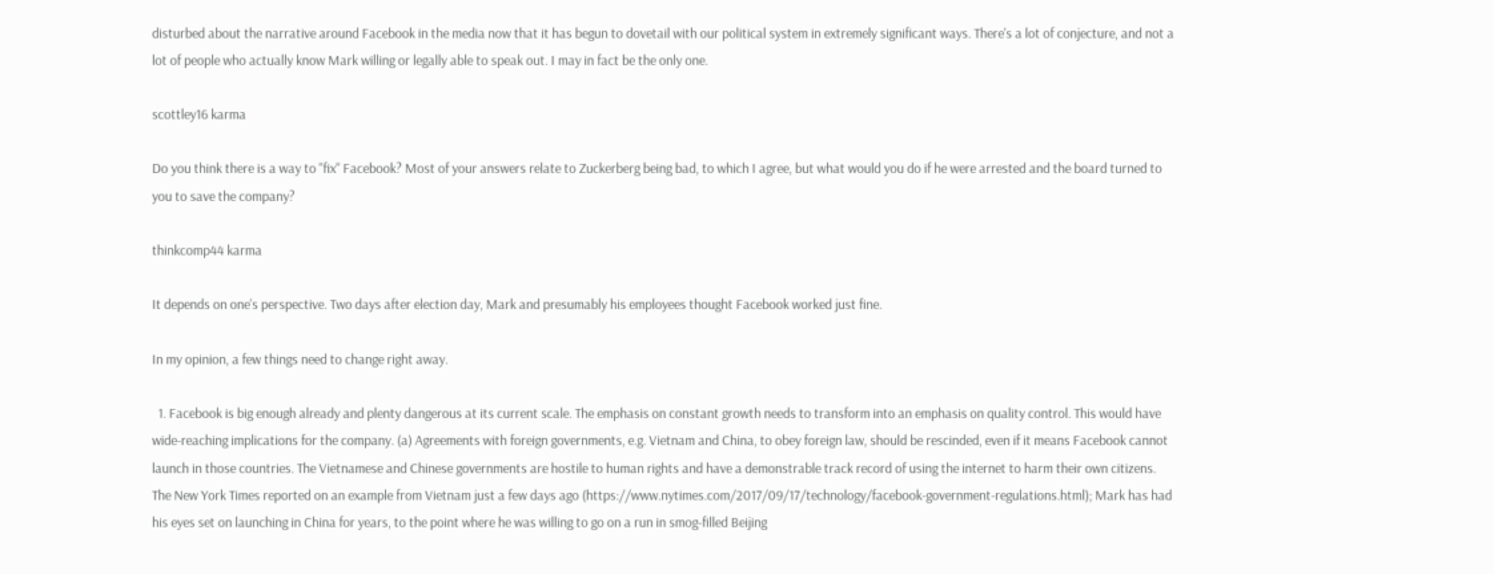disturbed about the narrative around Facebook in the media now that it has begun to dovetail with our political system in extremely significant ways. There's a lot of conjecture, and not a lot of people who actually know Mark willing or legally able to speak out. I may in fact be the only one.

scottley16 karma

Do you think there is a way to "fix" Facebook? Most of your answers relate to Zuckerberg being bad, to which I agree, but what would you do if he were arrested and the board turned to you to save the company?

thinkcomp44 karma

It depends on one's perspective. Two days after election day, Mark and presumably his employees thought Facebook worked just fine.

In my opinion, a few things need to change right away.

  1. Facebook is big enough already and plenty dangerous at its current scale. The emphasis on constant growth needs to transform into an emphasis on quality control. This would have wide-reaching implications for the company. (a) Agreements with foreign governments, e.g. Vietnam and China, to obey foreign law, should be rescinded, even if it means Facebook cannot launch in those countries. The Vietnamese and Chinese governments are hostile to human rights and have a demonstrable track record of using the internet to harm their own citizens. The New York Times reported on an example from Vietnam just a few days ago (https://www.nytimes.com/2017/09/17/technology/facebook-government-regulations.html); Mark has had his eyes set on launching in China for years, to the point where he was willing to go on a run in smog-filled Beijing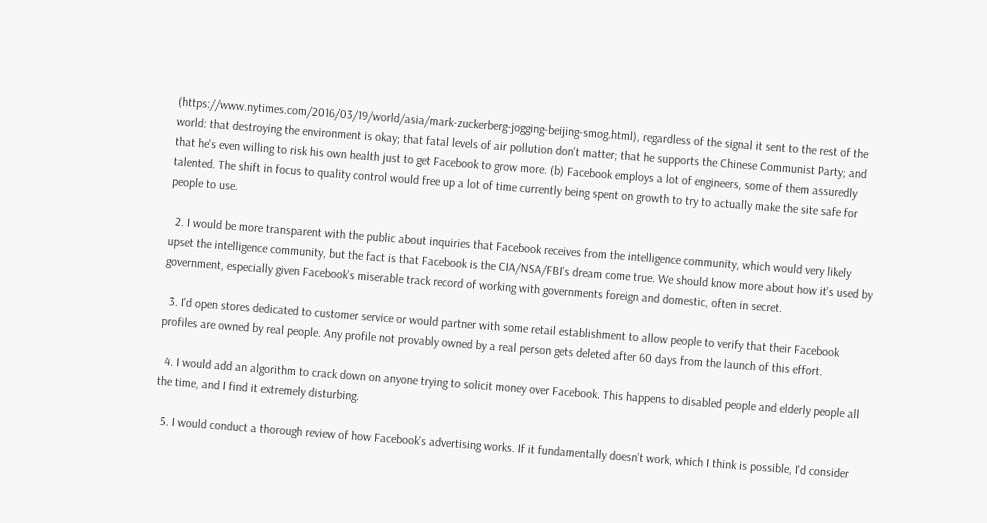(https://www.nytimes.com/2016/03/19/world/asia/mark-zuckerberg-jogging-beijing-smog.html), regardless of the signal it sent to the rest of the world: that destroying the environment is okay; that fatal levels of air pollution don't matter; that he supports the Chinese Communist Party; and that he's even willing to risk his own health just to get Facebook to grow more. (b) Facebook employs a lot of engineers, some of them assuredly talented. The shift in focus to quality control would free up a lot of time currently being spent on growth to try to actually make the site safe for people to use.

  2. I would be more transparent with the public about inquiries that Facebook receives from the intelligence community, which would very likely upset the intelligence community, but the fact is that Facebook is the CIA/NSA/FBI's dream come true. We should know more about how it's used by government, especially given Facebook's miserable track record of working with governments foreign and domestic, often in secret.

  3. I'd open stores dedicated to customer service or would partner with some retail establishment to allow people to verify that their Facebook profiles are owned by real people. Any profile not provably owned by a real person gets deleted after 60 days from the launch of this effort.

  4. I would add an algorithm to crack down on anyone trying to solicit money over Facebook. This happens to disabled people and elderly people all the time, and I find it extremely disturbing.

  5. I would conduct a thorough review of how Facebook's advertising works. If it fundamentally doesn't work, which I think is possible, I'd consider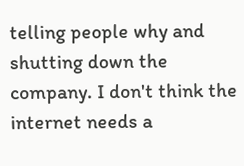telling people why and shutting down the company. I don't think the internet needs a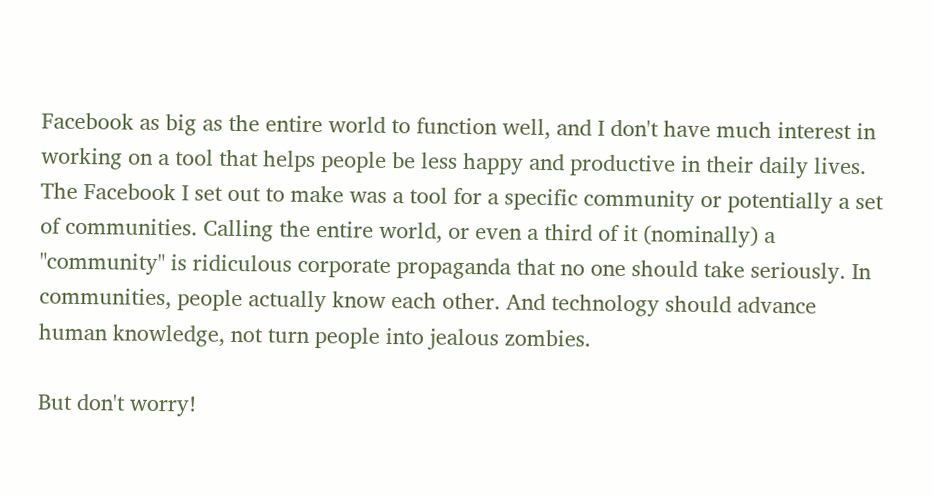Facebook as big as the entire world to function well, and I don't have much interest in working on a tool that helps people be less happy and productive in their daily lives. The Facebook I set out to make was a tool for a specific community or potentially a set of communities. Calling the entire world, or even a third of it (nominally) a "community" is ridiculous corporate propaganda that no one should take seriously. In communities, people actually know each other. And technology should advance human knowledge, not turn people into jealous zombies.

But don't worry!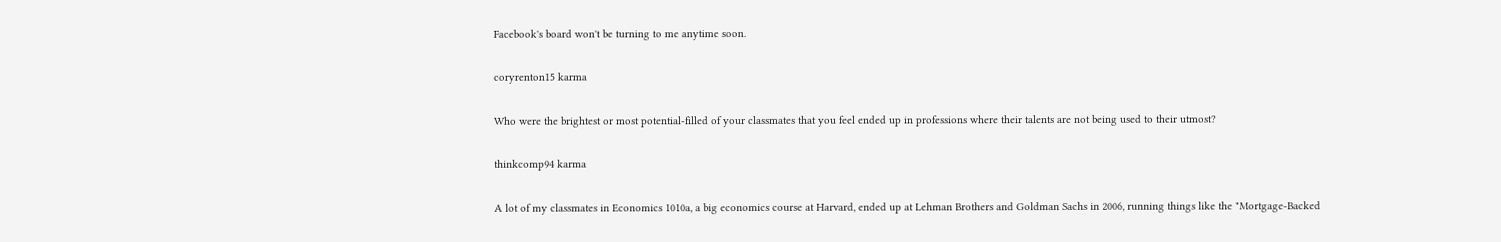Facebook's board won't be turning to me anytime soon.

coryrenton15 karma

Who were the brightest or most potential-filled of your classmates that you feel ended up in professions where their talents are not being used to their utmost?

thinkcomp94 karma

A lot of my classmates in Economics 1010a, a big economics course at Harvard, ended up at Lehman Brothers and Goldman Sachs in 2006, running things like the "Mortgage-Backed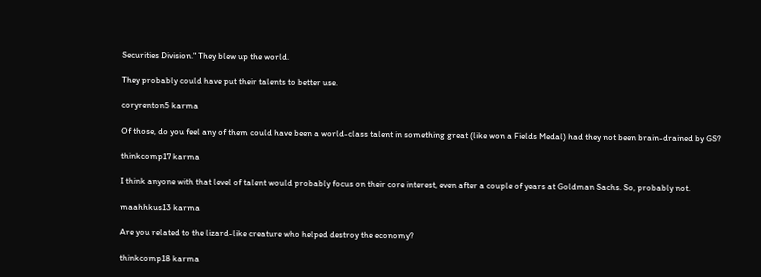Securities Division." They blew up the world.

They probably could have put their talents to better use.

coryrenton5 karma

Of those, do you feel any of them could have been a world-class talent in something great (like won a Fields Medal) had they not been brain-drained by GS?

thinkcomp17 karma

I think anyone with that level of talent would probably focus on their core interest, even after a couple of years at Goldman Sachs. So, probably not.

maahhkus13 karma

Are you related to the lizard-like creature who helped destroy the economy?

thinkcomp18 karma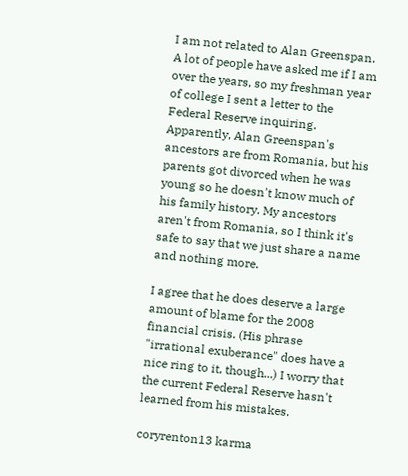I am not related to Alan Greenspan. A lot of people have asked me if I am over the years, so my freshman year of college I sent a letter to the Federal Reserve inquiring. Apparently, Alan Greenspan's ancestors are from Romania, but his parents got divorced when he was young so he doesn't know much of his family history. My ancestors aren't from Romania, so I think it's safe to say that we just share a name and nothing more.

I agree that he does deserve a large amount of blame for the 2008 financial crisis. (His phrase "irrational exuberance" does have a nice ring to it, though...) I worry that the current Federal Reserve hasn't learned from his mistakes.

coryrenton13 karma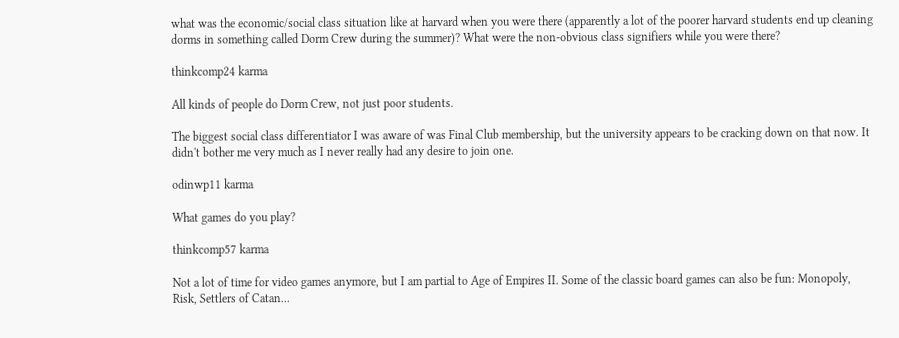what was the economic/social class situation like at harvard when you were there (apparently a lot of the poorer harvard students end up cleaning dorms in something called Dorm Crew during the summer)? What were the non-obvious class signifiers while you were there?

thinkcomp24 karma

All kinds of people do Dorm Crew, not just poor students.

The biggest social class differentiator I was aware of was Final Club membership, but the university appears to be cracking down on that now. It didn't bother me very much as I never really had any desire to join one.

odinwp11 karma

What games do you play?

thinkcomp57 karma

Not a lot of time for video games anymore, but I am partial to Age of Empires II. Some of the classic board games can also be fun: Monopoly, Risk, Settlers of Catan...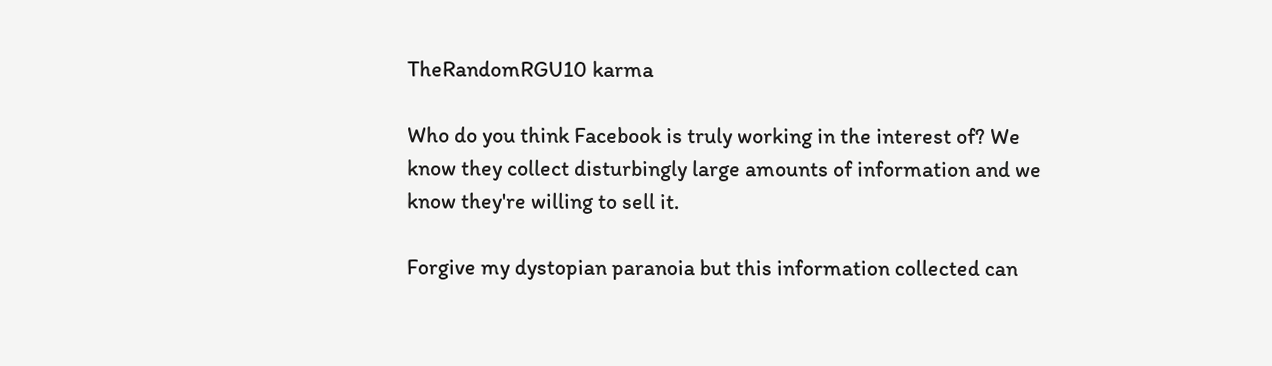TheRandomRGU10 karma

Who do you think Facebook is truly working in the interest of? We know they collect disturbingly large amounts of information and we know they're willing to sell it.

Forgive my dystopian paranoia but this information collected can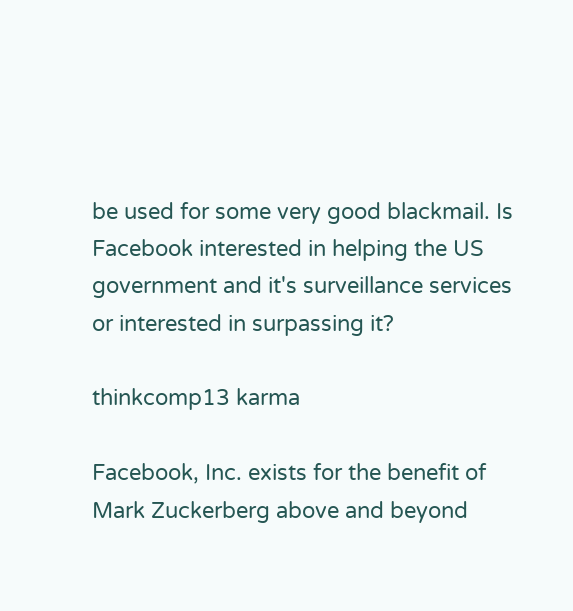be used for some very good blackmail. Is Facebook interested in helping the US government and it's surveillance services or interested in surpassing it?

thinkcomp13 karma

Facebook, Inc. exists for the benefit of Mark Zuckerberg above and beyond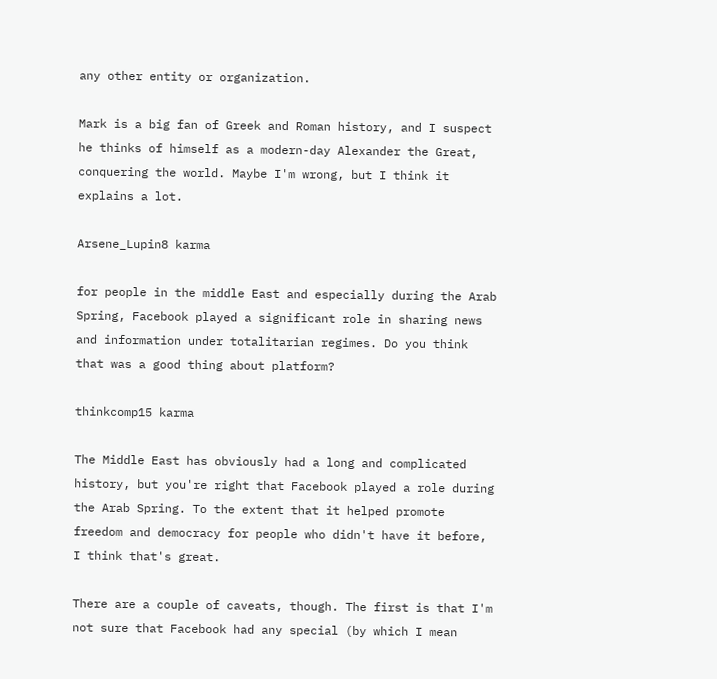any other entity or organization.

Mark is a big fan of Greek and Roman history, and I suspect he thinks of himself as a modern-day Alexander the Great, conquering the world. Maybe I'm wrong, but I think it explains a lot.

Arsene_Lupin8 karma

for people in the middle East and especially during the Arab Spring, Facebook played a significant role in sharing news and information under totalitarian regimes. Do you think that was a good thing about platform?

thinkcomp15 karma

The Middle East has obviously had a long and complicated history, but you're right that Facebook played a role during the Arab Spring. To the extent that it helped promote freedom and democracy for people who didn't have it before, I think that's great.

There are a couple of caveats, though. The first is that I'm not sure that Facebook had any special (by which I mean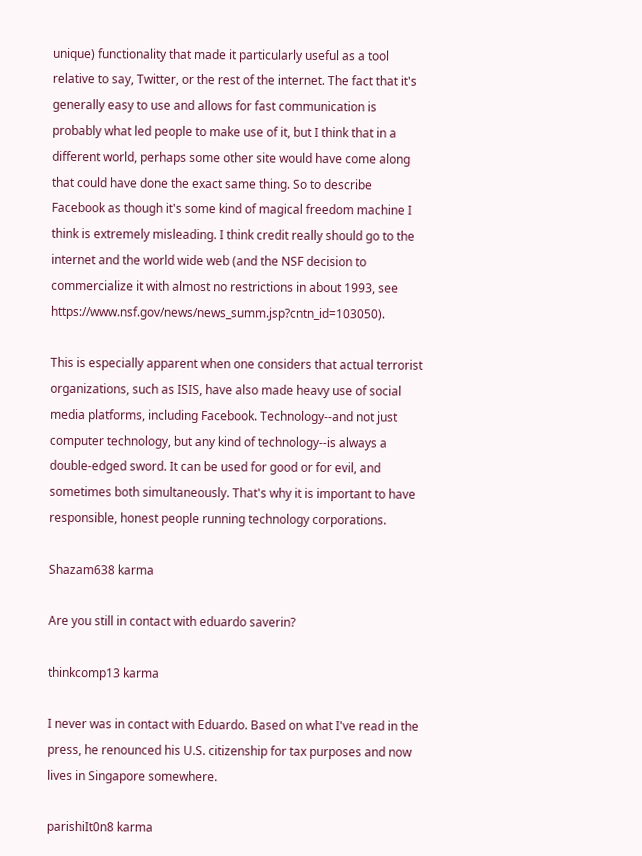unique) functionality that made it particularly useful as a tool relative to say, Twitter, or the rest of the internet. The fact that it's generally easy to use and allows for fast communication is probably what led people to make use of it, but I think that in a different world, perhaps some other site would have come along that could have done the exact same thing. So to describe Facebook as though it's some kind of magical freedom machine I think is extremely misleading. I think credit really should go to the internet and the world wide web (and the NSF decision to commercialize it with almost no restrictions in about 1993, see https://www.nsf.gov/news/news_summ.jsp?cntn_id=103050).

This is especially apparent when one considers that actual terrorist organizations, such as ISIS, have also made heavy use of social media platforms, including Facebook. Technology--and not just computer technology, but any kind of technology--is always a double-edged sword. It can be used for good or for evil, and sometimes both simultaneously. That's why it is important to have responsible, honest people running technology corporations.

Shazam638 karma

Are you still in contact with eduardo saverin?

thinkcomp13 karma

I never was in contact with Eduardo. Based on what I've read in the press, he renounced his U.S. citizenship for tax purposes and now lives in Singapore somewhere.

parishiIt0n8 karma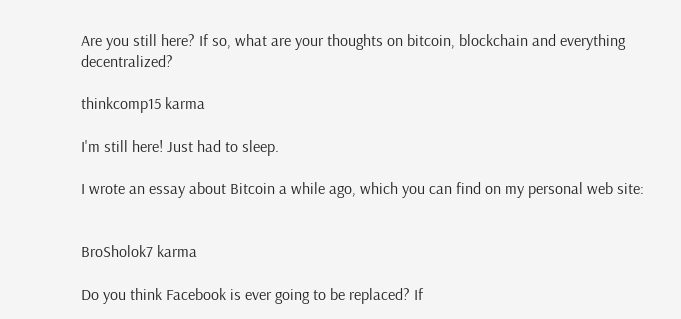Are you still here? If so, what are your thoughts on bitcoin, blockchain and everything decentralized?

thinkcomp15 karma

I'm still here! Just had to sleep.

I wrote an essay about Bitcoin a while ago, which you can find on my personal web site:


BroSholok7 karma

Do you think Facebook is ever going to be replaced? If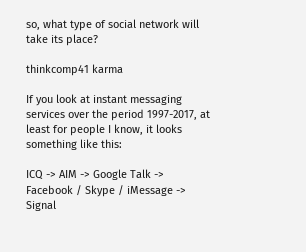so, what type of social network will take its place?

thinkcomp41 karma

If you look at instant messaging services over the period 1997-2017, at least for people I know, it looks something like this:

ICQ -> AIM -> Google Talk -> Facebook / Skype / iMessage -> Signal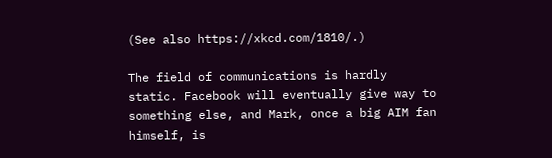(See also https://xkcd.com/1810/.)

The field of communications is hardly static. Facebook will eventually give way to something else, and Mark, once a big AIM fan himself, is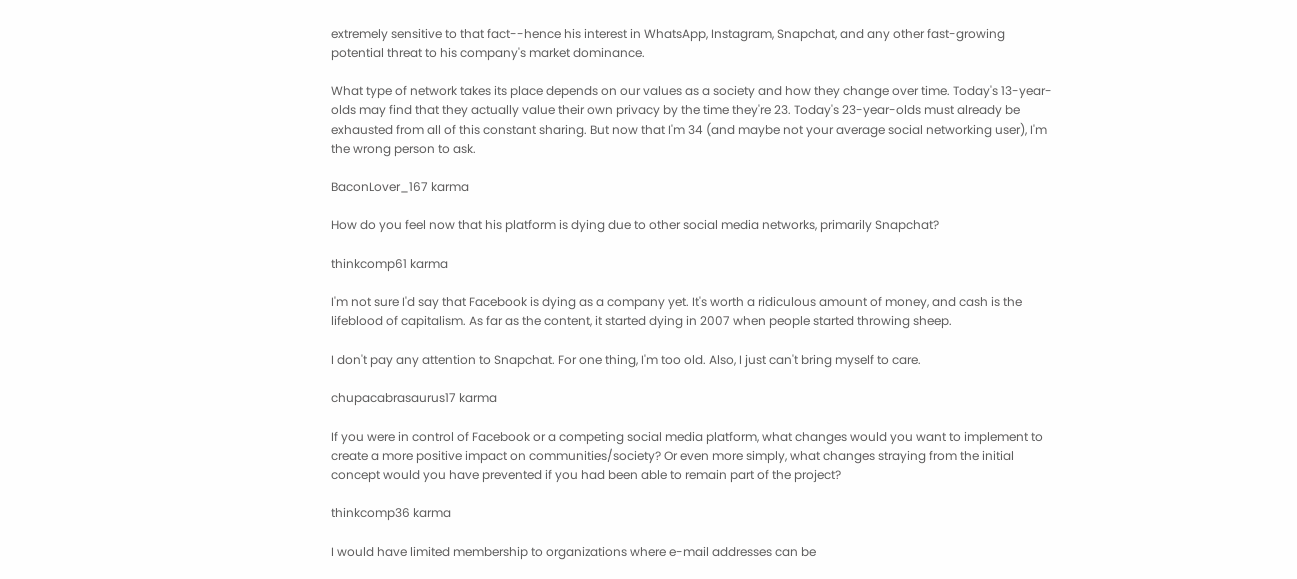extremely sensitive to that fact--hence his interest in WhatsApp, Instagram, Snapchat, and any other fast-growing potential threat to his company's market dominance.

What type of network takes its place depends on our values as a society and how they change over time. Today's 13-year-olds may find that they actually value their own privacy by the time they're 23. Today's 23-year-olds must already be exhausted from all of this constant sharing. But now that I'm 34 (and maybe not your average social networking user), I'm the wrong person to ask.

BaconLover_167 karma

How do you feel now that his platform is dying due to other social media networks, primarily Snapchat?

thinkcomp61 karma

I'm not sure I'd say that Facebook is dying as a company yet. It's worth a ridiculous amount of money, and cash is the lifeblood of capitalism. As far as the content, it started dying in 2007 when people started throwing sheep.

I don't pay any attention to Snapchat. For one thing, I'm too old. Also, I just can't bring myself to care.

chupacabrasaurus17 karma

If you were in control of Facebook or a competing social media platform, what changes would you want to implement to create a more positive impact on communities/society? Or even more simply, what changes straying from the initial concept would you have prevented if you had been able to remain part of the project?

thinkcomp36 karma

I would have limited membership to organizations where e-mail addresses can be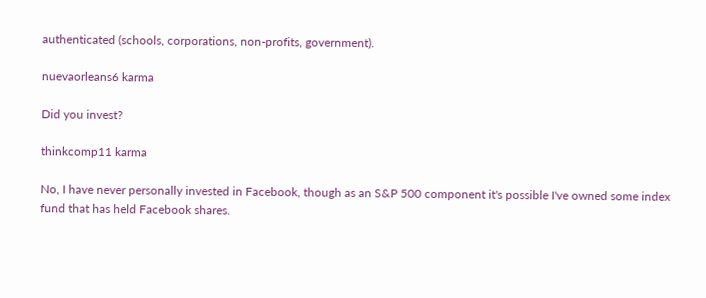authenticated (schools, corporations, non-profits, government).

nuevaorleans6 karma

Did you invest?

thinkcomp11 karma

No, I have never personally invested in Facebook, though as an S&P 500 component it's possible I've owned some index fund that has held Facebook shares.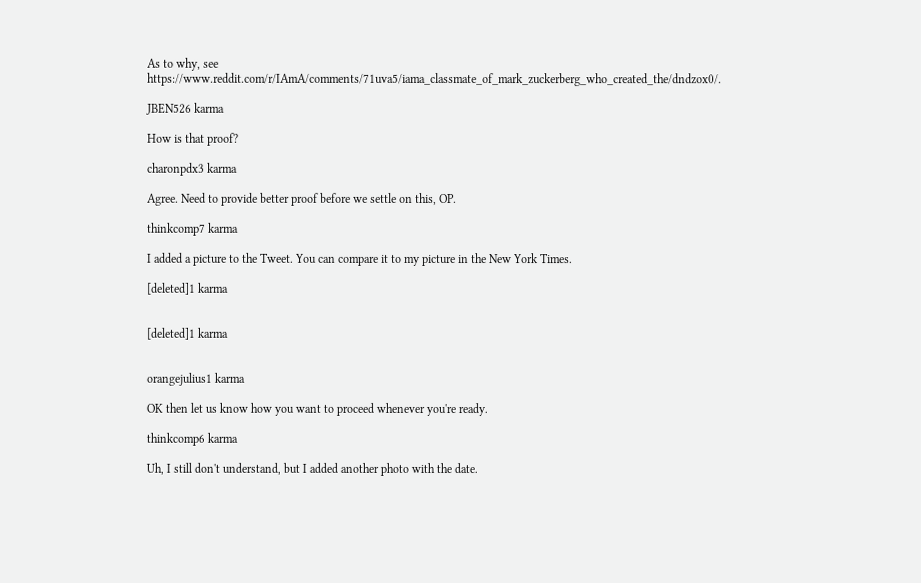As to why, see https://www.reddit.com/r/IAmA/comments/71uva5/iama_classmate_of_mark_zuckerberg_who_created_the/dndzox0/.

JBEN526 karma

How is that proof?

charonpdx3 karma

Agree. Need to provide better proof before we settle on this, OP.

thinkcomp7 karma

I added a picture to the Tweet. You can compare it to my picture in the New York Times.

[deleted]1 karma


[deleted]1 karma


orangejulius1 karma

OK then let us know how you want to proceed whenever you're ready.

thinkcomp6 karma

Uh, I still don't understand, but I added another photo with the date.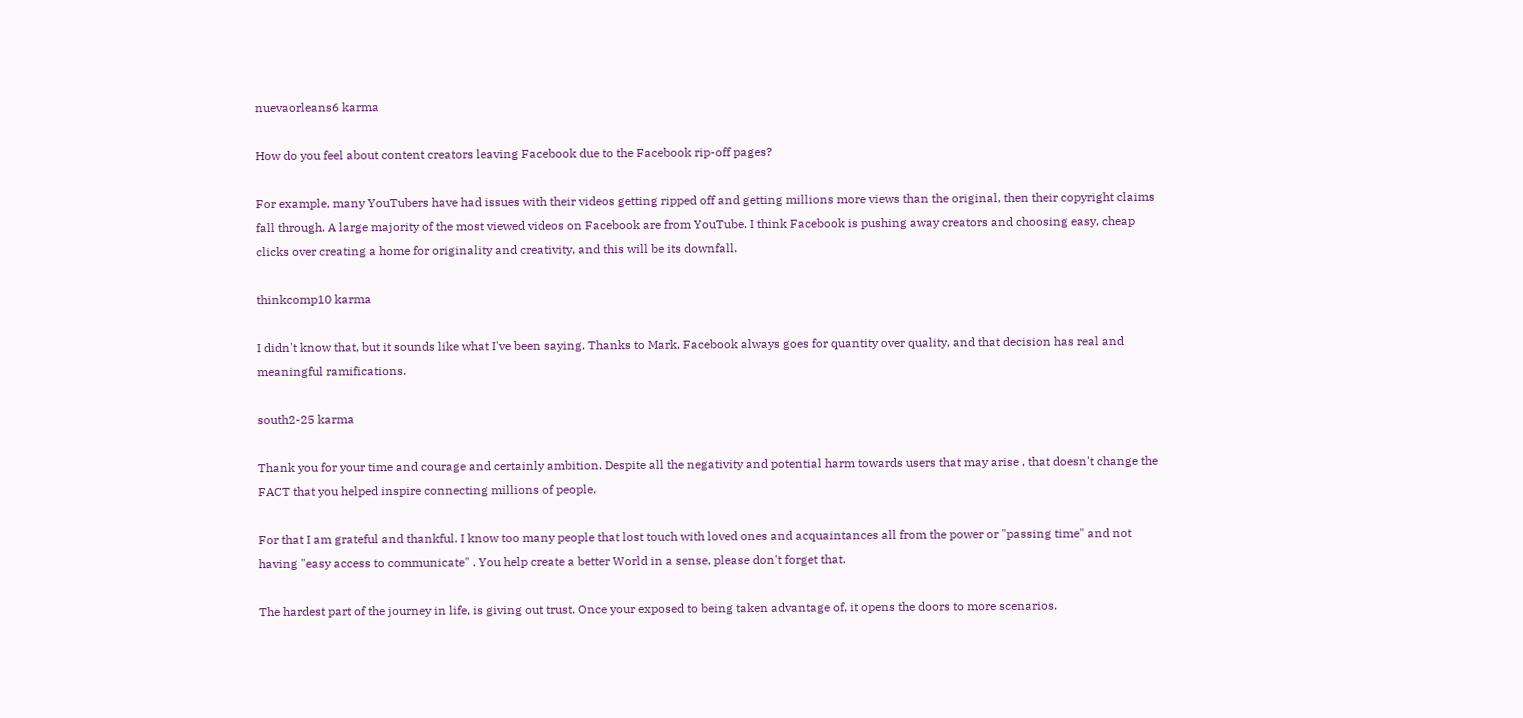nuevaorleans6 karma

How do you feel about content creators leaving Facebook due to the Facebook rip-off pages?

For example, many YouTubers have had issues with their videos getting ripped off and getting millions more views than the original, then their copyright claims fall through. A large majority of the most viewed videos on Facebook are from YouTube. I think Facebook is pushing away creators and choosing easy, cheap clicks over creating a home for originality and creativity, and this will be its downfall.

thinkcomp10 karma

I didn't know that, but it sounds like what I've been saying. Thanks to Mark, Facebook always goes for quantity over quality, and that decision has real and meaningful ramifications.

south2-25 karma

Thank you for your time and courage and certainly ambition. Despite all the negativity and potential harm towards users that may arise , that doesn't change the FACT that you helped inspire connecting millions of people.

For that I am grateful and thankful. I know too many people that lost touch with loved ones and acquaintances all from the power or "passing time" and not having "easy access to communicate" . You help create a better World in a sense, please don't forget that.

The hardest part of the journey in life, is giving out trust. Once your exposed to being taken advantage of, it opens the doors to more scenarios.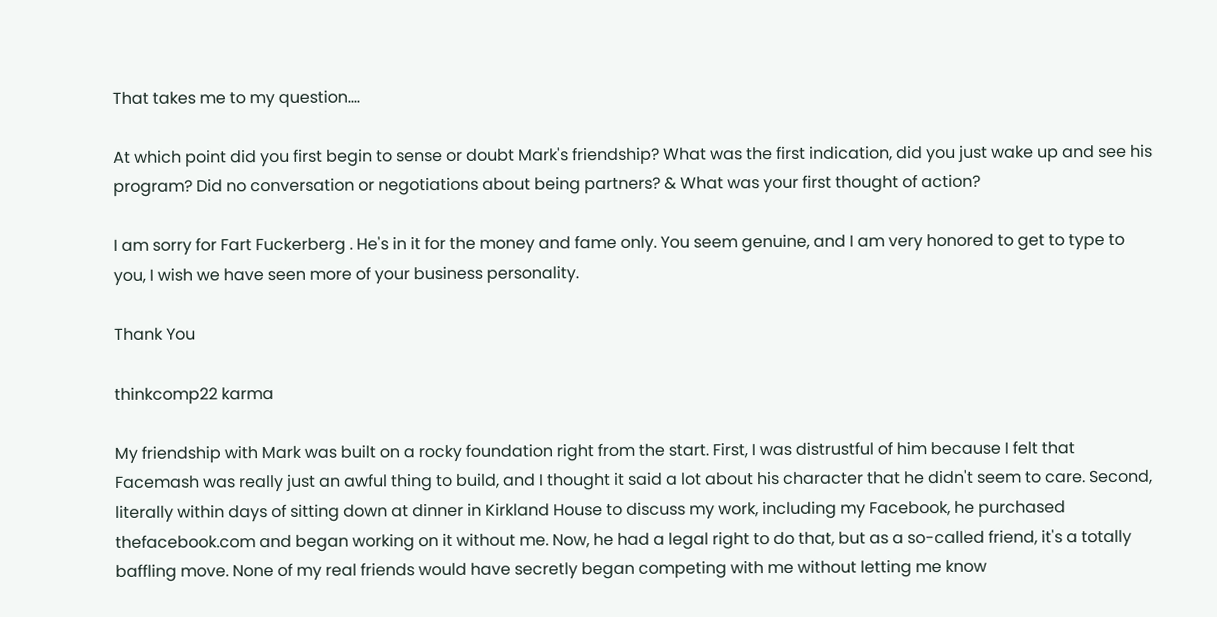That takes me to my question....

At which point did you first begin to sense or doubt Mark's friendship? What was the first indication, did you just wake up and see his program? Did no conversation or negotiations about being partners? & What was your first thought of action?

I am sorry for Fart Fuckerberg . He's in it for the money and fame only. You seem genuine, and I am very honored to get to type to you, I wish we have seen more of your business personality.

Thank You

thinkcomp22 karma

My friendship with Mark was built on a rocky foundation right from the start. First, I was distrustful of him because I felt that Facemash was really just an awful thing to build, and I thought it said a lot about his character that he didn't seem to care. Second, literally within days of sitting down at dinner in Kirkland House to discuss my work, including my Facebook, he purchased thefacebook.com and began working on it without me. Now, he had a legal right to do that, but as a so-called friend, it's a totally baffling move. None of my real friends would have secretly began competing with me without letting me know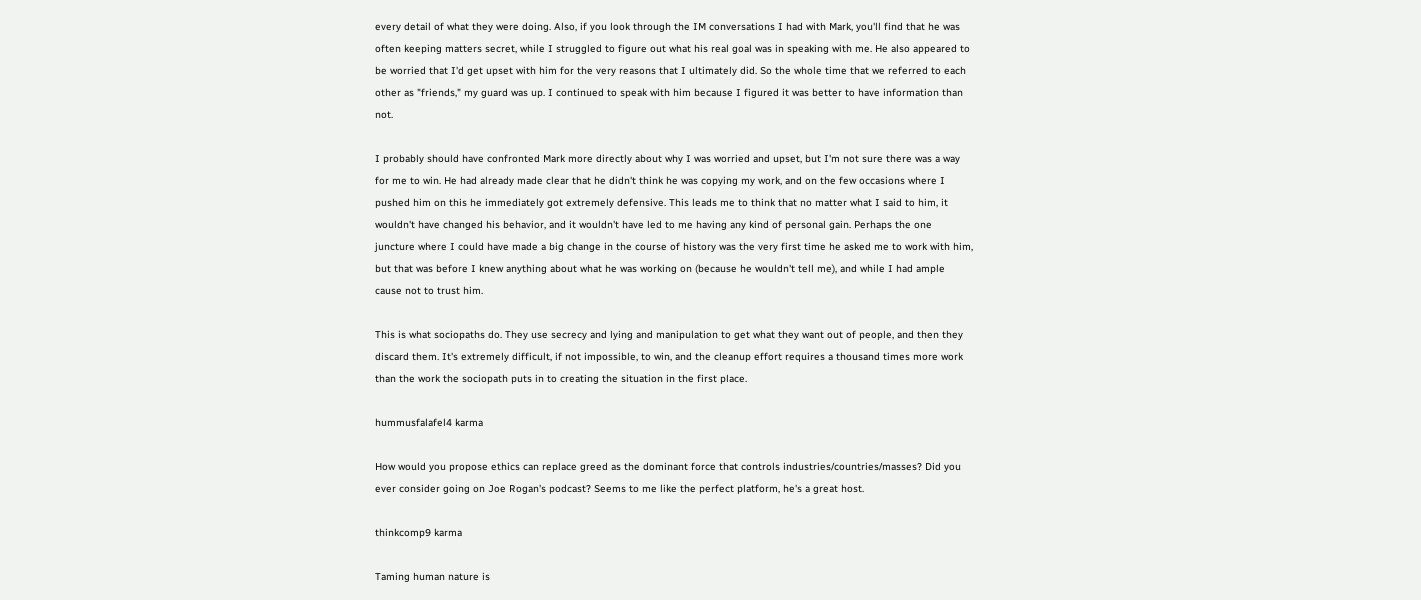every detail of what they were doing. Also, if you look through the IM conversations I had with Mark, you'll find that he was often keeping matters secret, while I struggled to figure out what his real goal was in speaking with me. He also appeared to be worried that I'd get upset with him for the very reasons that I ultimately did. So the whole time that we referred to each other as "friends," my guard was up. I continued to speak with him because I figured it was better to have information than not.

I probably should have confronted Mark more directly about why I was worried and upset, but I'm not sure there was a way for me to win. He had already made clear that he didn't think he was copying my work, and on the few occasions where I pushed him on this he immediately got extremely defensive. This leads me to think that no matter what I said to him, it wouldn't have changed his behavior, and it wouldn't have led to me having any kind of personal gain. Perhaps the one juncture where I could have made a big change in the course of history was the very first time he asked me to work with him, but that was before I knew anything about what he was working on (because he wouldn't tell me), and while I had ample cause not to trust him.

This is what sociopaths do. They use secrecy and lying and manipulation to get what they want out of people, and then they discard them. It's extremely difficult, if not impossible, to win, and the cleanup effort requires a thousand times more work than the work the sociopath puts in to creating the situation in the first place.

hummusfalafel4 karma

How would you propose ethics can replace greed as the dominant force that controls industries/countries/masses? Did you ever consider going on Joe Rogan's podcast? Seems to me like the perfect platform, he's a great host.

thinkcomp9 karma

Taming human nature is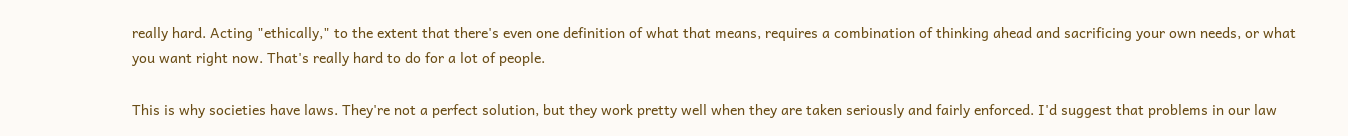really hard. Acting "ethically," to the extent that there's even one definition of what that means, requires a combination of thinking ahead and sacrificing your own needs, or what you want right now. That's really hard to do for a lot of people.

This is why societies have laws. They're not a perfect solution, but they work pretty well when they are taken seriously and fairly enforced. I'd suggest that problems in our law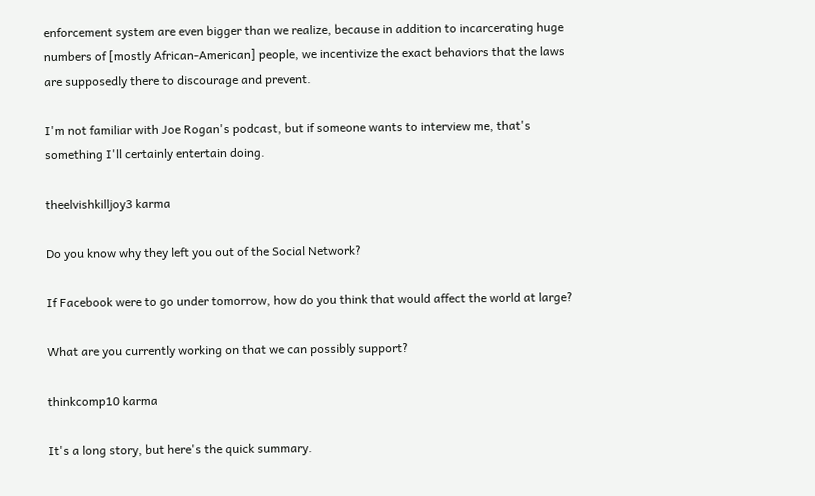enforcement system are even bigger than we realize, because in addition to incarcerating huge numbers of [mostly African-American] people, we incentivize the exact behaviors that the laws are supposedly there to discourage and prevent.

I'm not familiar with Joe Rogan's podcast, but if someone wants to interview me, that's something I'll certainly entertain doing.

theelvishkilljoy3 karma

Do you know why they left you out of the Social Network?

If Facebook were to go under tomorrow, how do you think that would affect the world at large?

What are you currently working on that we can possibly support?

thinkcomp10 karma

It's a long story, but here's the quick summary.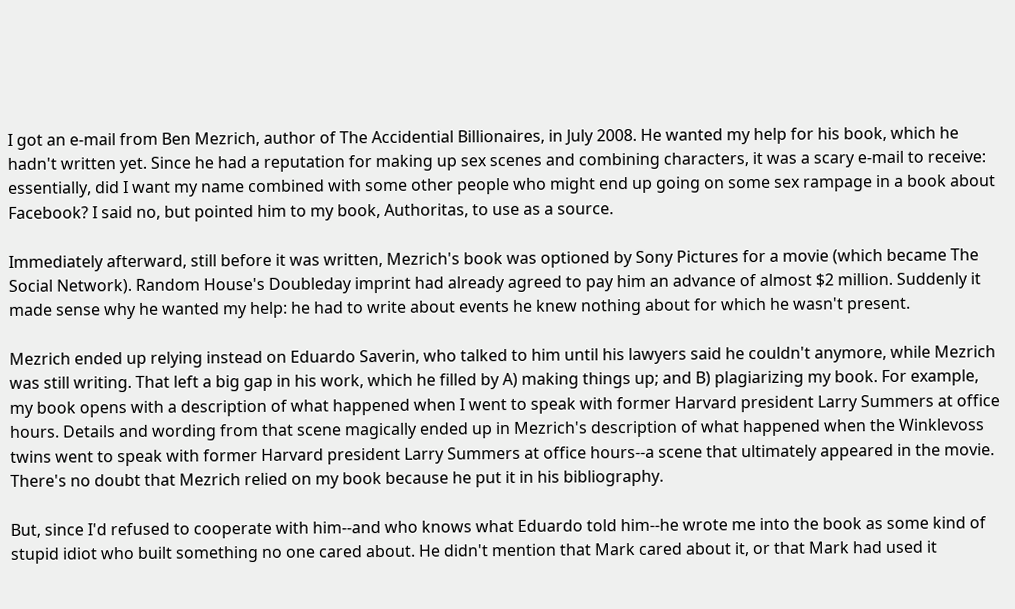I got an e-mail from Ben Mezrich, author of The Accidential Billionaires, in July 2008. He wanted my help for his book, which he hadn't written yet. Since he had a reputation for making up sex scenes and combining characters, it was a scary e-mail to receive: essentially, did I want my name combined with some other people who might end up going on some sex rampage in a book about Facebook? I said no, but pointed him to my book, Authoritas, to use as a source.

Immediately afterward, still before it was written, Mezrich's book was optioned by Sony Pictures for a movie (which became The Social Network). Random House's Doubleday imprint had already agreed to pay him an advance of almost $2 million. Suddenly it made sense why he wanted my help: he had to write about events he knew nothing about for which he wasn't present.

Mezrich ended up relying instead on Eduardo Saverin, who talked to him until his lawyers said he couldn't anymore, while Mezrich was still writing. That left a big gap in his work, which he filled by A) making things up; and B) plagiarizing my book. For example, my book opens with a description of what happened when I went to speak with former Harvard president Larry Summers at office hours. Details and wording from that scene magically ended up in Mezrich's description of what happened when the Winklevoss twins went to speak with former Harvard president Larry Summers at office hours--a scene that ultimately appeared in the movie. There's no doubt that Mezrich relied on my book because he put it in his bibliography.

But, since I'd refused to cooperate with him--and who knows what Eduardo told him--he wrote me into the book as some kind of stupid idiot who built something no one cared about. He didn't mention that Mark cared about it, or that Mark had used it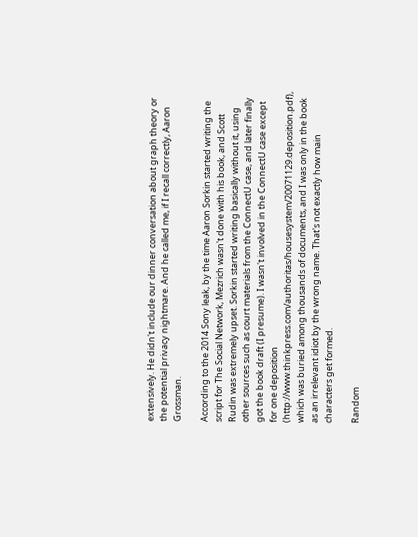extensively. He didn't include our dinner conversation about graph theory or the potential privacy nightmare. And he called me, if I recall correctly, Aaron Grossman.

According to the 2014 Sony leak, by the time Aaron Sorkin started writing the script for The Social Network, Mezrich wasn't done with his book, and Scott Rudin was extremely upset. Sorkin started writing basically without it, using other sources such as court materials from the ConnectU case, and later finally got the book draft (I presume). I wasn't involved in the ConnectU case except for one deposition (http://www.thinkpress.com/authoritas/housesystem/20071129.deposition.pdf), which was buried among thousands of documents, and I was only in the book as an irrelevant idiot by the wrong name. That's not exactly how main characters get formed.

Random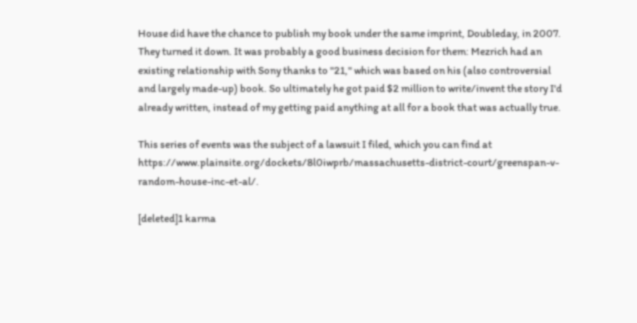House did have the chance to publish my book under the same imprint, Doubleday, in 2007. They turned it down. It was probably a good business decision for them: Mezrich had an existing relationship with Sony thanks to "21," which was based on his (also controversial and largely made-up) book. So ultimately he got paid $2 million to write/invent the story I'd already written, instead of my getting paid anything at all for a book that was actually true.

This series of events was the subject of a lawsuit I filed, which you can find at https://www.plainsite.org/dockets/8l0iwprb/massachusetts-district-court/greenspan-v-random-house-inc-et-al/.

[deleted]1 karma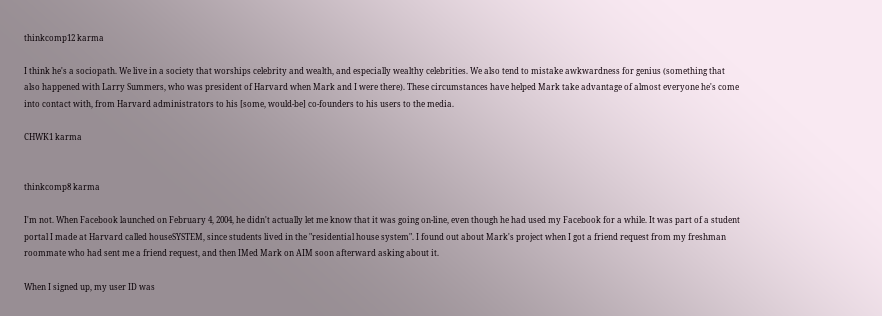thinkcomp12 karma

I think he's a sociopath. We live in a society that worships celebrity and wealth, and especially wealthy celebrities. We also tend to mistake awkwardness for genius (something that also happened with Larry Summers, who was president of Harvard when Mark and I were there). These circumstances have helped Mark take advantage of almost everyone he's come into contact with, from Harvard administrators to his [some, would-be] co-founders to his users to the media.

CHWK1 karma


thinkcomp8 karma

I'm not. When Facebook launched on February 4, 2004, he didn't actually let me know that it was going on-line, even though he had used my Facebook for a while. It was part of a student portal I made at Harvard called houseSYSTEM, since students lived in the "residential house system". I found out about Mark's project when I got a friend request from my freshman roommate who had sent me a friend request, and then IMed Mark on AIM soon afterward asking about it.

When I signed up, my user ID was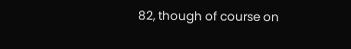82, though of course on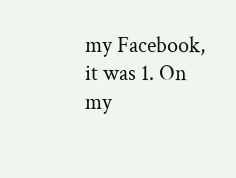my Facebook, it was 1. On my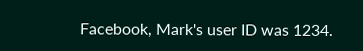Facebook, Mark's user ID was 1234.